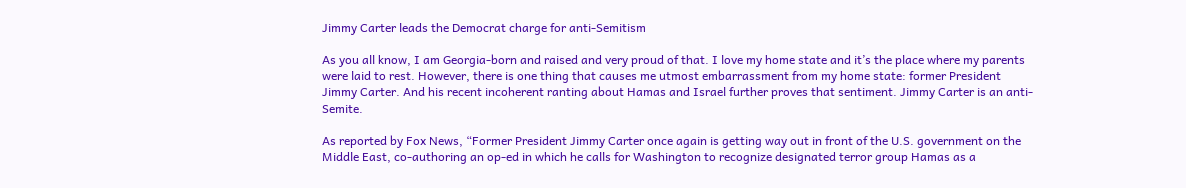Jimmy Carter leads the Democrat charge for anti-Semitism

As you all know, I am Georgia-born and raised and very proud of that. I love my home state and it’s the place where my parents were laid to rest. However, there is one thing that causes me utmost embarrassment from my home state: former President Jimmy Carter. And his recent incoherent ranting about Hamas and Israel further proves that sentiment. Jimmy Carter is an anti-Semite.

As reported by Fox News, “Former President Jimmy Carter once again is getting way out in front of the U.S. government on the Middle East, co-authoring an op-ed in which he calls for Washington to recognize designated terror group Hamas as a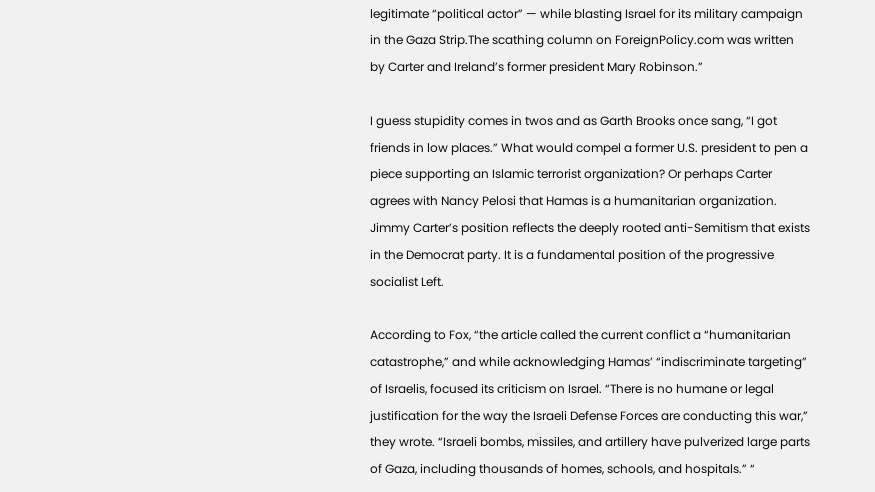legitimate “political actor” — while blasting Israel for its military campaign in the Gaza Strip.The scathing column on ForeignPolicy.com was written by Carter and Ireland’s former president Mary Robinson.”

I guess stupidity comes in twos and as Garth Brooks once sang, “I got friends in low places.” What would compel a former U.S. president to pen a piece supporting an Islamic terrorist organization? Or perhaps Carter agrees with Nancy Pelosi that Hamas is a humanitarian organization. Jimmy Carter’s position reflects the deeply rooted anti-Semitism that exists in the Democrat party. It is a fundamental position of the progressive socialist Left.

According to Fox, “the article called the current conflict a “humanitarian catastrophe,” and while acknowledging Hamas’ “indiscriminate targeting” of Israelis, focused its criticism on Israel. “There is no humane or legal justification for the way the Israeli Defense Forces are conducting this war,” they wrote. “Israeli bombs, missiles, and artillery have pulverized large parts of Gaza, including thousands of homes, schools, and hospitals.” “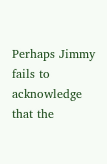Perhaps Jimmy fails to acknowledge that the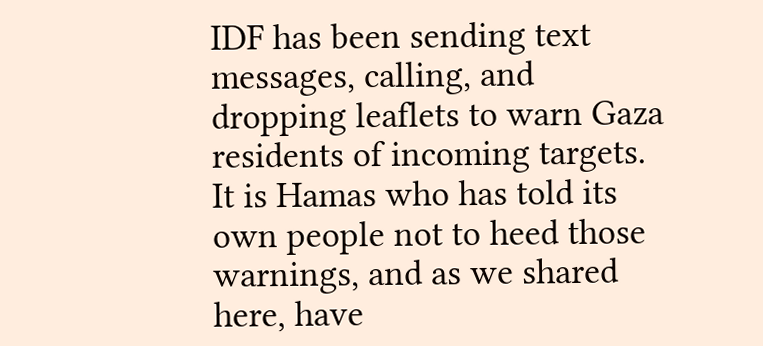IDF has been sending text messages, calling, and dropping leaflets to warn Gaza residents of incoming targets. It is Hamas who has told its own people not to heed those warnings, and as we shared here, have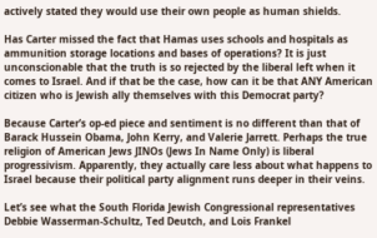actively stated they would use their own people as human shields.

Has Carter missed the fact that Hamas uses schools and hospitals as ammunition storage locations and bases of operations? It is just unconscionable that the truth is so rejected by the liberal left when it comes to Israel. And if that be the case, how can it be that ANY American citizen who is Jewish ally themselves with this Democrat party?

Because Carter’s op-ed piece and sentiment is no different than that of Barack Hussein Obama, John Kerry, and Valerie Jarrett. Perhaps the true religion of American Jews JINOs (Jews In Name Only) is liberal progressivism. Apparently, they actually care less about what happens to Israel because their political party alignment runs deeper in their veins.

Let’s see what the South Florida Jewish Congressional representatives Debbie Wasserman-Schultz, Ted Deutch, and Lois Frankel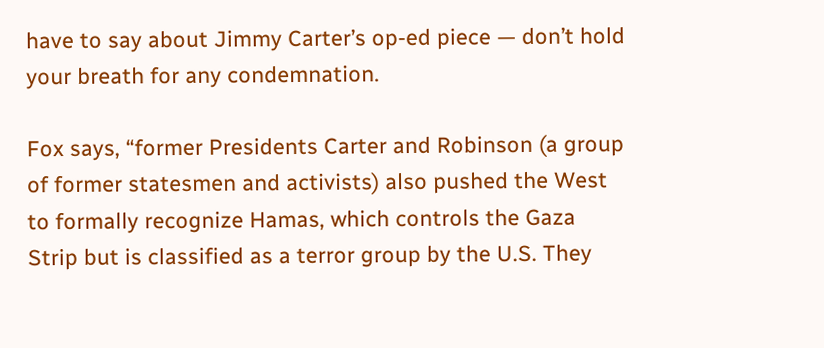have to say about Jimmy Carter’s op-ed piece — don’t hold your breath for any condemnation.

Fox says, “former Presidents Carter and Robinson (a group of former statesmen and activists) also pushed the West to formally recognize Hamas, which controls the Gaza Strip but is classified as a terror group by the U.S. They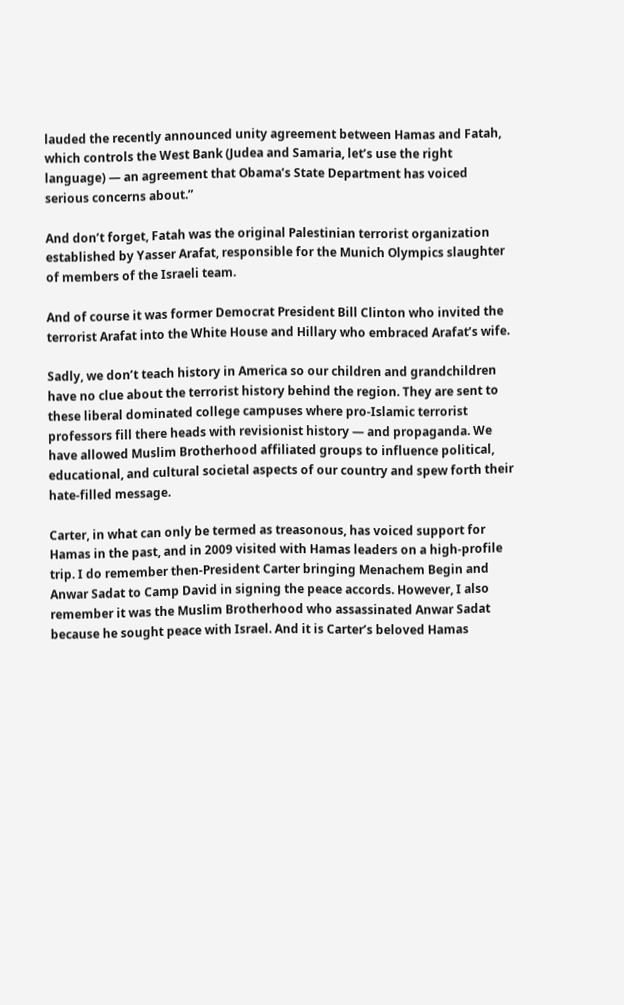lauded the recently announced unity agreement between Hamas and Fatah, which controls the West Bank (Judea and Samaria, let’s use the right language) — an agreement that Obama’s State Department has voiced serious concerns about.”

And don’t forget, Fatah was the original Palestinian terrorist organization established by Yasser Arafat, responsible for the Munich Olympics slaughter of members of the Israeli team.

And of course it was former Democrat President Bill Clinton who invited the terrorist Arafat into the White House and Hillary who embraced Arafat’s wife.

Sadly, we don’t teach history in America so our children and grandchildren have no clue about the terrorist history behind the region. They are sent to these liberal dominated college campuses where pro-Islamic terrorist professors fill there heads with revisionist history — and propaganda. We have allowed Muslim Brotherhood affiliated groups to influence political, educational, and cultural societal aspects of our country and spew forth their hate-filled message.

Carter, in what can only be termed as treasonous, has voiced support for Hamas in the past, and in 2009 visited with Hamas leaders on a high-profile trip. I do remember then-President Carter bringing Menachem Begin and Anwar Sadat to Camp David in signing the peace accords. However, I also remember it was the Muslim Brotherhood who assassinated Anwar Sadat because he sought peace with Israel. And it is Carter’s beloved Hamas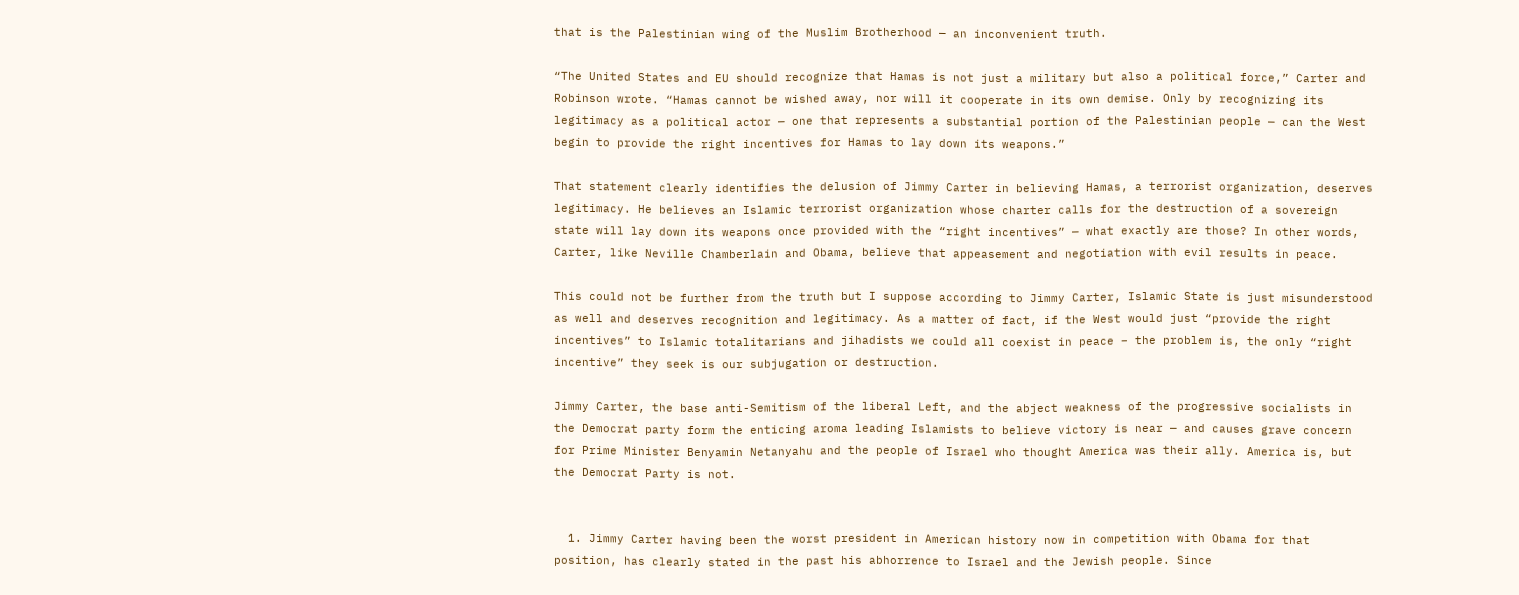that is the Palestinian wing of the Muslim Brotherhood — an inconvenient truth.

“The United States and EU should recognize that Hamas is not just a military but also a political force,” Carter and Robinson wrote. “Hamas cannot be wished away, nor will it cooperate in its own demise. Only by recognizing its legitimacy as a political actor — one that represents a substantial portion of the Palestinian people — can the West begin to provide the right incentives for Hamas to lay down its weapons.”

That statement clearly identifies the delusion of Jimmy Carter in believing Hamas, a terrorist organization, deserves legitimacy. He believes an Islamic terrorist organization whose charter calls for the destruction of a sovereign state will lay down its weapons once provided with the “right incentives” — what exactly are those? In other words, Carter, like Neville Chamberlain and Obama, believe that appeasement and negotiation with evil results in peace.

This could not be further from the truth but I suppose according to Jimmy Carter, Islamic State is just misunderstood as well and deserves recognition and legitimacy. As a matter of fact, if the West would just “provide the right incentives” to Islamic totalitarians and jihadists we could all coexist in peace – the problem is, the only “right incentive” they seek is our subjugation or destruction.

Jimmy Carter, the base anti-Semitism of the liberal Left, and the abject weakness of the progressive socialists in the Democrat party form the enticing aroma leading Islamists to believe victory is near — and causes grave concern for Prime Minister Benyamin Netanyahu and the people of Israel who thought America was their ally. America is, but the Democrat Party is not.


  1. Jimmy Carter having been the worst president in American history now in competition with Obama for that position, has clearly stated in the past his abhorrence to Israel and the Jewish people. Since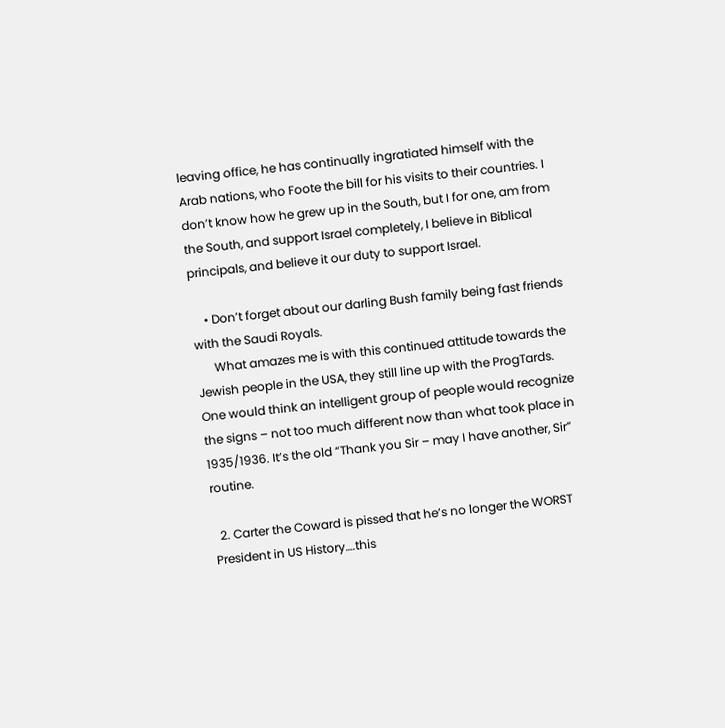leaving office, he has continually ingratiated himself with the Arab nations, who Foote the bill for his visits to their countries. I don’t know how he grew up in the South, but I for one, am from the South, and support Israel completely, I believe in Biblical principals, and believe it our duty to support Israel.

    • Don’t forget about our darling Bush family being fast friends with the Saudi Royals.
      What amazes me is with this continued attitude towards the Jewish people in the USA, they still line up with the ProgTards. One would think an intelligent group of people would recognize the signs – not too much different now than what took place in 1935/1936. It’s the old “Thank you Sir – may I have another, Sir” routine.

  2. Carter the Coward is pissed that he’s no longer the WORST President in US History….this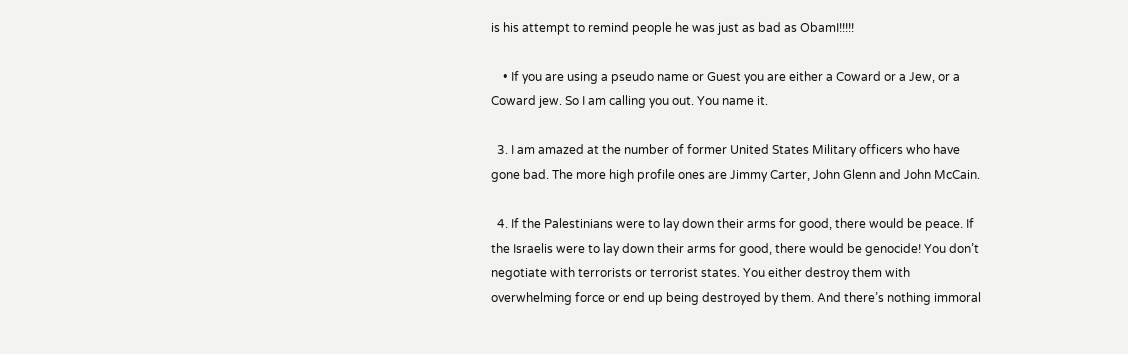is his attempt to remind people he was just as bad as ObamI!!!!!

    • If you are using a pseudo name or Guest you are either a Coward or a Jew, or a Coward jew. So I am calling you out. You name it.

  3. I am amazed at the number of former United States Military officers who have gone bad. The more high profile ones are Jimmy Carter, John Glenn and John McCain.

  4. If the Palestinians were to lay down their arms for good, there would be peace. If the Israelis were to lay down their arms for good, there would be genocide! You don’t negotiate with terrorists or terrorist states. You either destroy them with overwhelming force or end up being destroyed by them. And there’s nothing immoral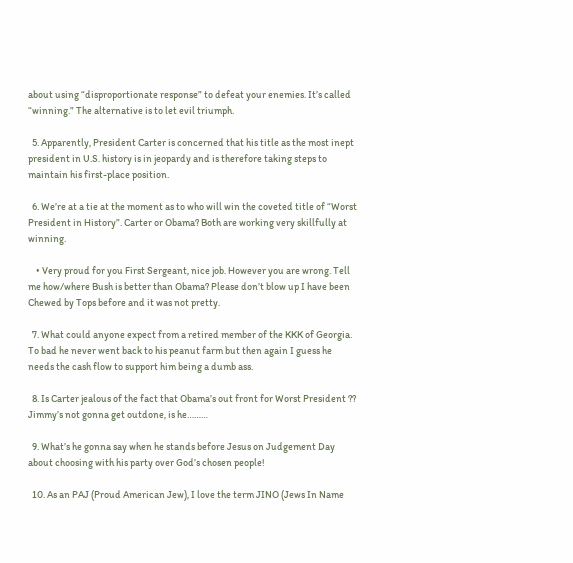about using “disproportionate response” to defeat your enemies. It’s called “winning.” The alternative is to let evil triumph.

  5. Apparently, President Carter is concerned that his title as the most inept president in U.S. history is in jeopardy and is therefore taking steps to maintain his first-place position.

  6. We’re at a tie at the moment as to who will win the coveted title of “Worst President in History”. Carter or Obama? Both are working very skillfully at winning.

    • Very proud for you First Sergeant, nice job. However you are wrong. Tell me how/where Bush is better than Obama? Please don’t blow up I have been Chewed by Tops before and it was not pretty.

  7. What could anyone expect from a retired member of the KKK of Georgia. To bad he never went back to his peanut farm but then again I guess he needs the cash flow to support him being a dumb ass.

  8. Is Carter jealous of the fact that Obama’s out front for Worst President ?? Jimmy’s not gonna get outdone, is he………

  9. What’s he gonna say when he stands before Jesus on Judgement Day about choosing with his party over God’s chosen people!

  10. As an PAJ (Proud American Jew), I love the term JINO (Jews In Name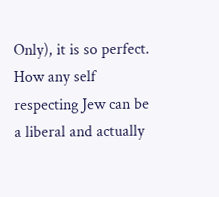Only), it is so perfect. How any self respecting Jew can be a liberal and actually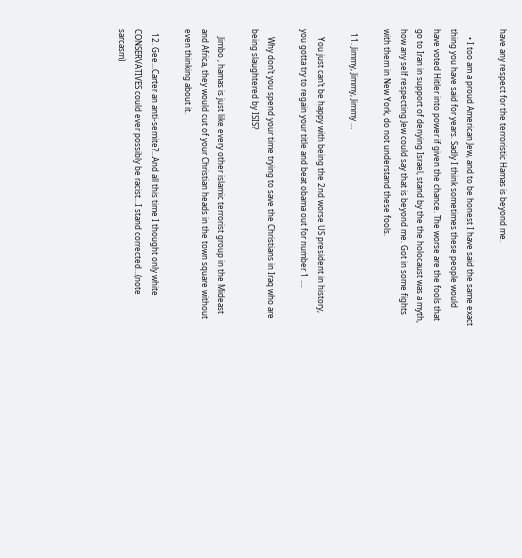have any respect for the terroristic Hamas is beyond me.

    • I too am a proud American Jew, and to be honest I have said the same exact thing you have said for years. Sadly I think sometimes these people would have voted Hitler into power if given the chance. The worse are the fools that go to Iran in support of denying Israel, stand by the the holocaust was a myth, how any self respecting Jew could say that is beyond me. Got in some fights with them in New York, do not understand these fools.

  11. Jimmy, Jimmy, Jimmy …

    You just can’t be happy with being the 2nd worse US president in history, you gotta try to regain your title and beat obama out for number 1 ….

    Why don’t you spend your time trying to save the Christians in Iraq who are being slaughtered by ISIS?

    Jimbo , hamas is just like every other islamic terrorist group in the Mideast and Africa, they would cut of your Christian heads in the town square without even thinking about it.

  12. Gee…Carter an anti-semite?…And all this time I thought only white CONSERVATIVES could ever possibly be racist…I stand corrected…(note sarcasm)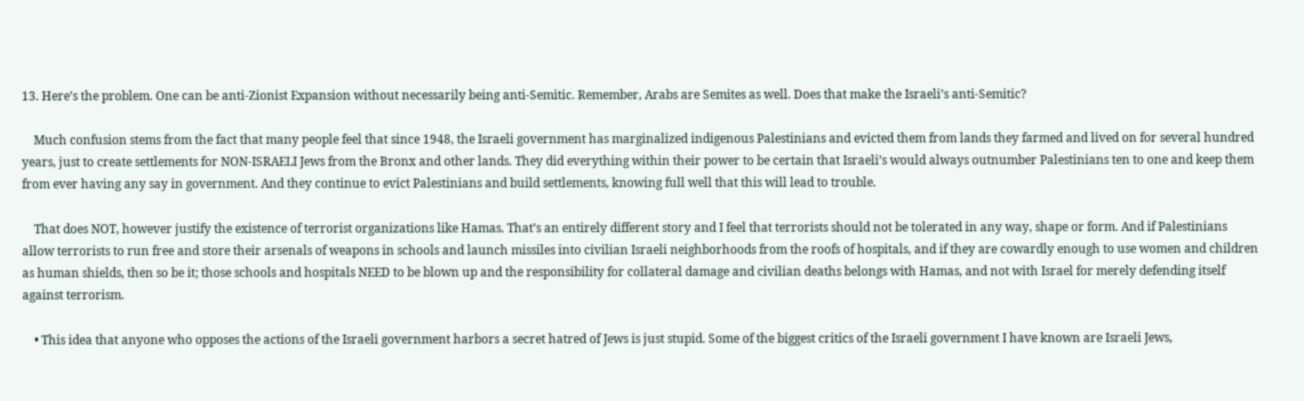13. Here’s the problem. One can be anti-Zionist Expansion without necessarily being anti-Semitic. Remember, Arabs are Semites as well. Does that make the Israeli’s anti-Semitic?

    Much confusion stems from the fact that many people feel that since 1948, the Israeli government has marginalized indigenous Palestinians and evicted them from lands they farmed and lived on for several hundred years, just to create settlements for NON-ISRAELI Jews from the Bronx and other lands. They did everything within their power to be certain that Israeli’s would always outnumber Palestinians ten to one and keep them from ever having any say in government. And they continue to evict Palestinians and build settlements, knowing full well that this will lead to trouble.

    That does NOT, however justify the existence of terrorist organizations like Hamas. That’s an entirely different story and I feel that terrorists should not be tolerated in any way, shape or form. And if Palestinians allow terrorists to run free and store their arsenals of weapons in schools and launch missiles into civilian Israeli neighborhoods from the roofs of hospitals, and if they are cowardly enough to use women and children as human shields, then so be it; those schools and hospitals NEED to be blown up and the responsibility for collateral damage and civilian deaths belongs with Hamas, and not with Israel for merely defending itself against terrorism.

    • This idea that anyone who opposes the actions of the Israeli government harbors a secret hatred of Jews is just stupid. Some of the biggest critics of the Israeli government I have known are Israeli Jews,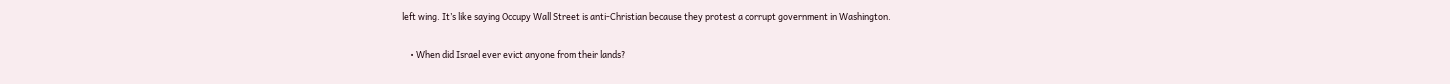left wing. It’s like saying Occupy Wall Street is anti-Christian because they protest a corrupt government in Washington.

    • When did Israel ever evict anyone from their lands?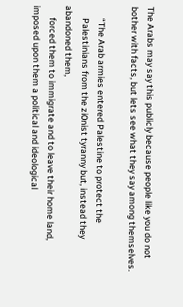The Arabs may say this publicly because people like you do not bother with facts, but lets see what they say among themselves.

      “The Arab armies entered Palestine to protect the
      Palestinians from the zi0nist tyranny but, instead they abandoned them,
      forced them to immigrate and to leave their home land, imposed upon them a political and ideological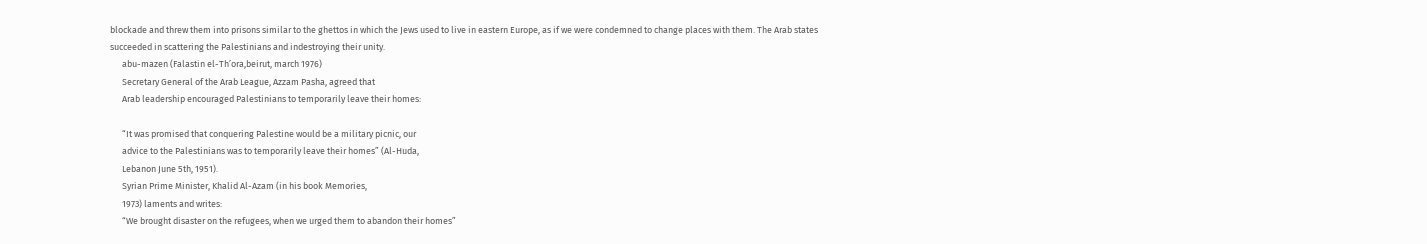blockade and threw them into prisons similar to the ghettos in which the Jews used to live in eastern Europe, as if we were condemned to change places with them. The Arab states succeeded in scattering the Palestinians and indestroying their unity.
      abu-mazen (Falastin el-Th’ora,beirut, march 1976)
      Secretary General of the Arab League, Azzam Pasha, agreed that
      Arab leadership encouraged Palestinians to temporarily leave their homes:

      “It was promised that conquering Palestine would be a military picnic, our
      advice to the Palestinians was to temporarily leave their homes” (Al-Huda,
      Lebanon June 5th, 1951).
      Syrian Prime Minister, Khalid Al-Azam (in his book Memories,
      1973) laments and writes:
      “We brought disaster on the refugees, when we urged them to abandon their homes”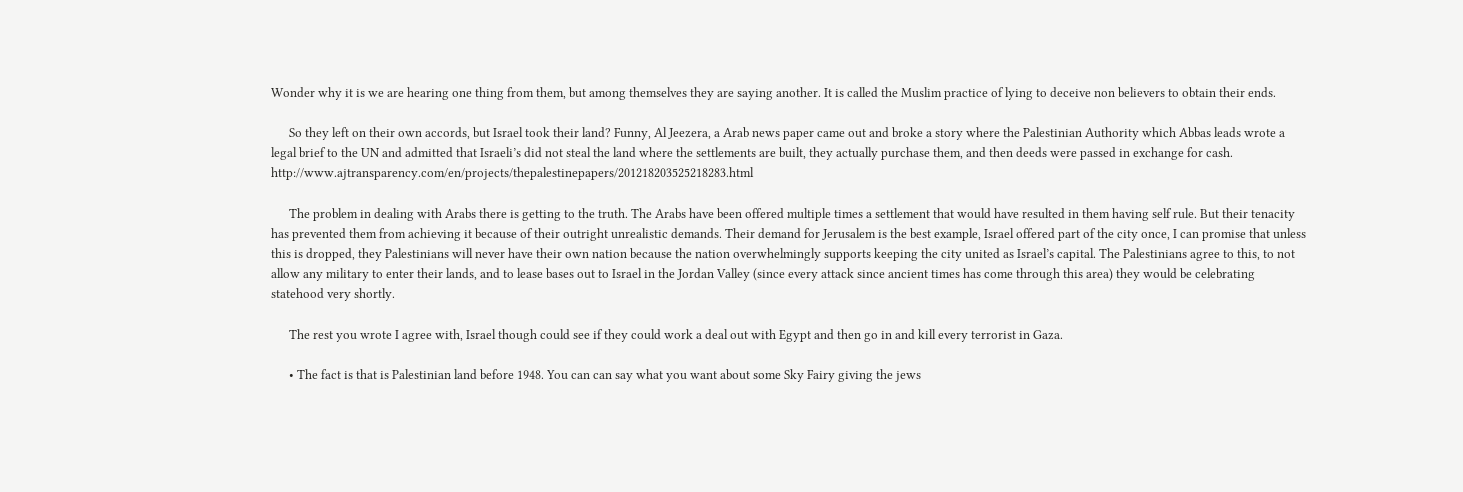Wonder why it is we are hearing one thing from them, but among themselves they are saying another. It is called the Muslim practice of lying to deceive non believers to obtain their ends.

      So they left on their own accords, but Israel took their land? Funny, Al Jeezera, a Arab news paper came out and broke a story where the Palestinian Authority which Abbas leads wrote a legal brief to the UN and admitted that Israeli’s did not steal the land where the settlements are built, they actually purchase them, and then deeds were passed in exchange for cash. http://www.ajtransparency.com/en/projects/thepalestinepapers/201218203525218283.html

      The problem in dealing with Arabs there is getting to the truth. The Arabs have been offered multiple times a settlement that would have resulted in them having self rule. But their tenacity has prevented them from achieving it because of their outright unrealistic demands. Their demand for Jerusalem is the best example, Israel offered part of the city once, I can promise that unless this is dropped, they Palestinians will never have their own nation because the nation overwhelmingly supports keeping the city united as Israel’s capital. The Palestinians agree to this, to not allow any military to enter their lands, and to lease bases out to Israel in the Jordan Valley (since every attack since ancient times has come through this area) they would be celebrating statehood very shortly.

      The rest you wrote I agree with, Israel though could see if they could work a deal out with Egypt and then go in and kill every terrorist in Gaza.

      • The fact is that is Palestinian land before 1948. You can can say what you want about some Sky Fairy giving the jews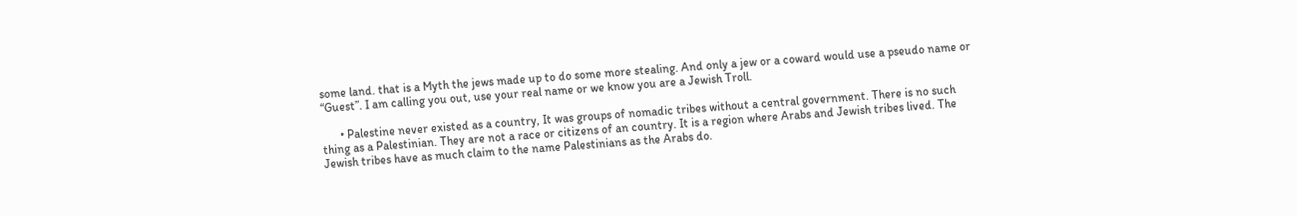some land. that is a Myth the jews made up to do some more stealing. And only a jew or a coward would use a pseudo name or “Guest”. I am calling you out, use your real name or we know you are a Jewish Troll.

      • Palestine never existed as a country, It was groups of nomadic tribes without a central government. There is no such thing as a Palestinian. They are not a race or citizens of an country. It is a region where Arabs and Jewish tribes lived. The Jewish tribes have as much claim to the name Palestinians as the Arabs do.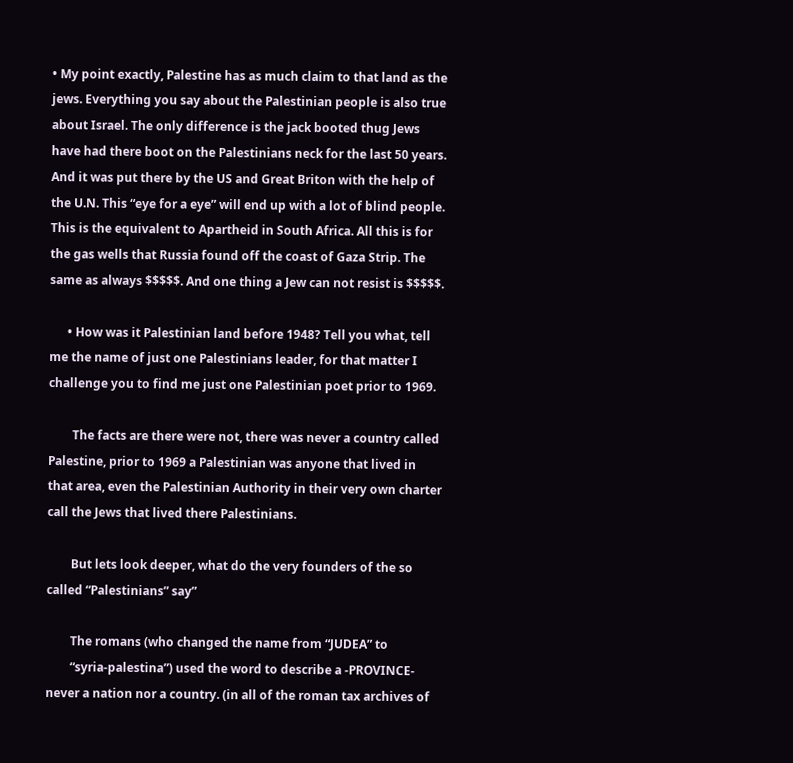• My point exactly, Palestine has as much claim to that land as the jews. Everything you say about the Palestinian people is also true about Israel. The only difference is the jack booted thug Jews have had there boot on the Palestinians neck for the last 50 years. And it was put there by the US and Great Briton with the help of the U.N. This “eye for a eye” will end up with a lot of blind people. This is the equivalent to Apartheid in South Africa. All this is for the gas wells that Russia found off the coast of Gaza Strip. The same as always $$$$$. And one thing a Jew can not resist is $$$$$.

      • How was it Palestinian land before 1948? Tell you what, tell me the name of just one Palestinians leader, for that matter I challenge you to find me just one Palestinian poet prior to 1969.

        The facts are there were not, there was never a country called Palestine, prior to 1969 a Palestinian was anyone that lived in that area, even the Palestinian Authority in their very own charter call the Jews that lived there Palestinians.

        But lets look deeper, what do the very founders of the so called “Palestinians” say”

        The romans (who changed the name from “JUDEA” to
        “syria-palestina”) used the word to describe a -PROVINCE- never a nation nor a country. (in all of the roman tax archives of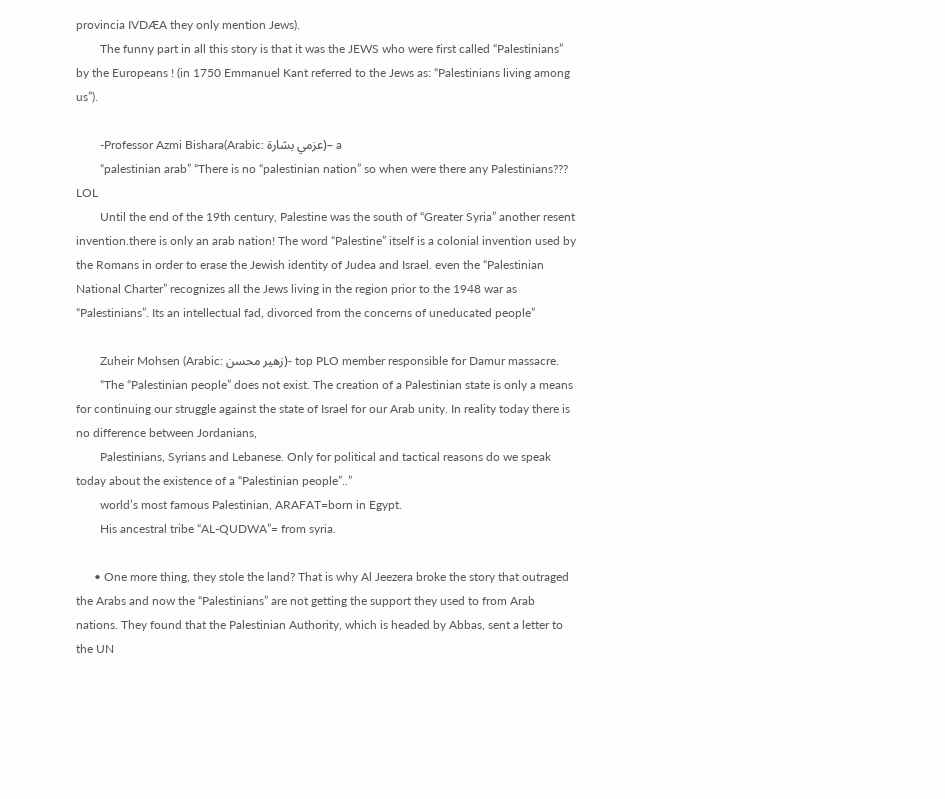provincia IVDÆA they only mention Jews).
        The funny part in all this story is that it was the JEWS who were first called “Palestinians” by the Europeans ! (in 1750 Emmanuel Kant referred to the Jews as: “Palestinians living among us”).

        -Professor Azmi Bishara(Arabic: عزمي بشارة)– a
        “palestinian arab” “There is no “palestinian nation” so when were there any Palestinians??? LOL
        Until the end of the 19th century, Palestine was the south of “Greater Syria” another resent invention.there is only an arab nation! The word “Palestine” itself is a colonial invention used by the Romans in order to erase the Jewish identity of Judea and Israel. even the “Palestinian National Charter” recognizes all the Jews living in the region prior to the 1948 war as “Palestinians”. Its an intellectual fad, divorced from the concerns of uneducated people”

        Zuheir Mohsen (Arabic: زهير محسن)- top PLO member responsible for Damur massacre.
        “The “Palestinian people” does not exist. The creation of a Palestinian state is only a means for continuing our struggle against the state of Israel for our Arab unity. In reality today there is no difference between Jordanians,
        Palestinians, Syrians and Lebanese. Only for political and tactical reasons do we speak today about the existence of a “Palestinian people”..”
        world’s most famous Palestinian, ARAFAT=born in Egypt.
        His ancestral tribe “AL-QUDWA”= from syria.

      • One more thing, they stole the land? That is why Al Jeezera broke the story that outraged the Arabs and now the “Palestinians” are not getting the support they used to from Arab nations. They found that the Palestinian Authority, which is headed by Abbas, sent a letter to the UN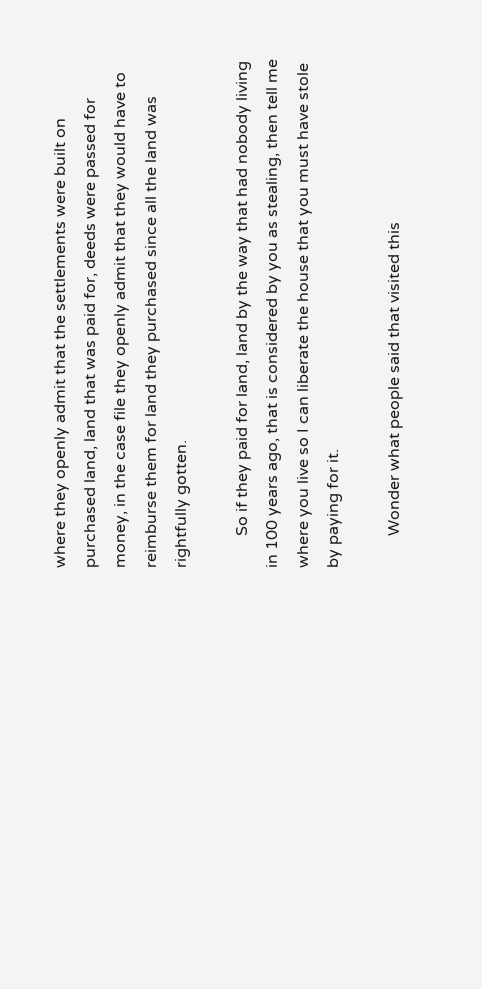where they openly admit that the settlements were built on purchased land, land that was paid for, deeds were passed for money, in the case file they openly admit that they would have to reimburse them for land they purchased since all the land was rightfully gotten.

        So if they paid for land, land by the way that had nobody living in 100 years ago, that is considered by you as stealing, then tell me where you live so I can liberate the house that you must have stole by paying for it.

        Wonder what people said that visited this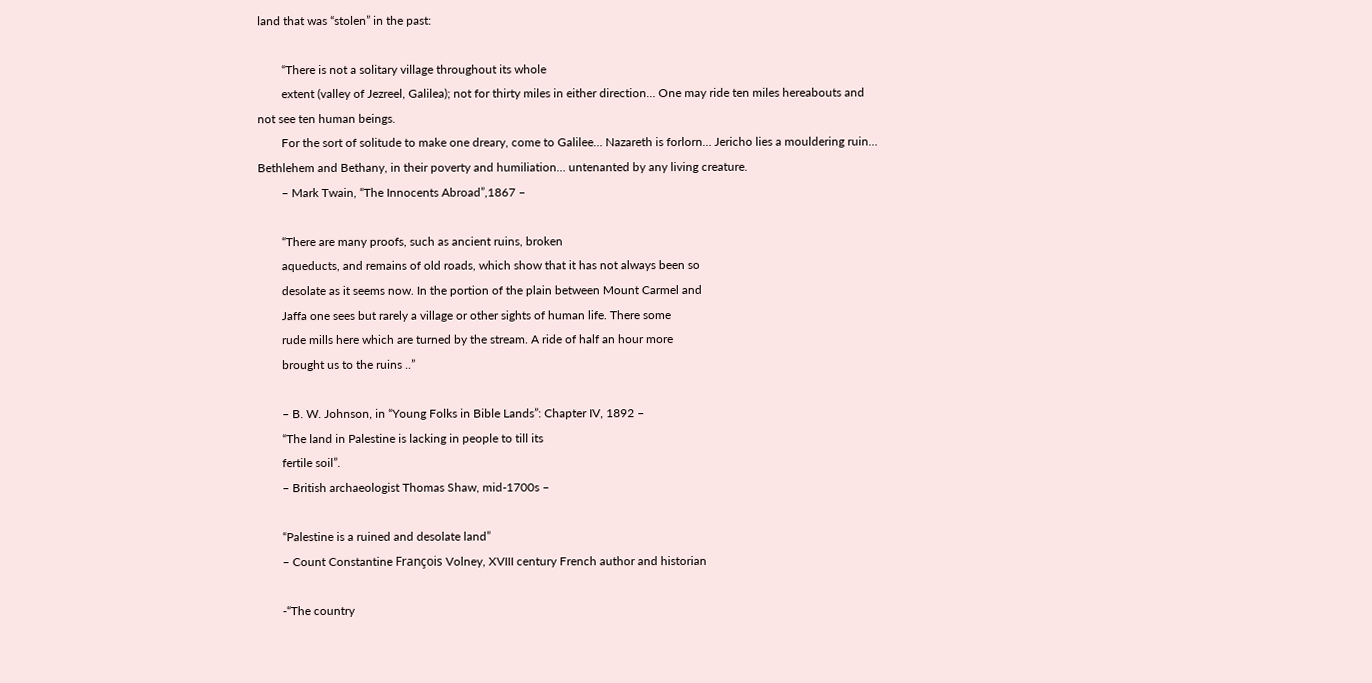land that was “stolen” in the past:

        “There is not a solitary village throughout its whole
        extent (valley of Jezreel, Galilea); not for thirty miles in either direction… One may ride ten miles hereabouts and not see ten human beings.
        For the sort of solitude to make one dreary, come to Galilee… Nazareth is forlorn… Jericho lies a mouldering ruin… Bethlehem and Bethany, in their poverty and humiliation… untenanted by any living creature.
        – Mark Twain, “The Innocents Abroad”,1867 –

        “There are many proofs, such as ancient ruins, broken
        aqueducts, and remains of old roads, which show that it has not always been so
        desolate as it seems now. In the portion of the plain between Mount Carmel and
        Jaffa one sees but rarely a village or other sights of human life. There some
        rude mills here which are turned by the stream. A ride of half an hour more
        brought us to the ruins ..”

        – B. W. Johnson, in “Young Folks in Bible Lands”: Chapter IV, 1892 –
        “The land in Palestine is lacking in people to till its
        fertile soil”.
        – British archaeologist Thomas Shaw, mid-1700s –

        “Palestine is a ruined and desolate land”
        – Count Constantine François Volney, XVIII century French author and historian

        -“The country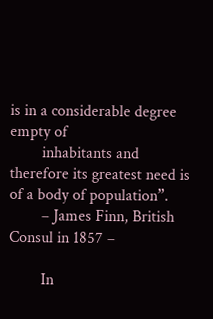is in a considerable degree empty of
        inhabitants and therefore its greatest need is of a body of population”.
        – James Finn, British Consul in 1857 –

        In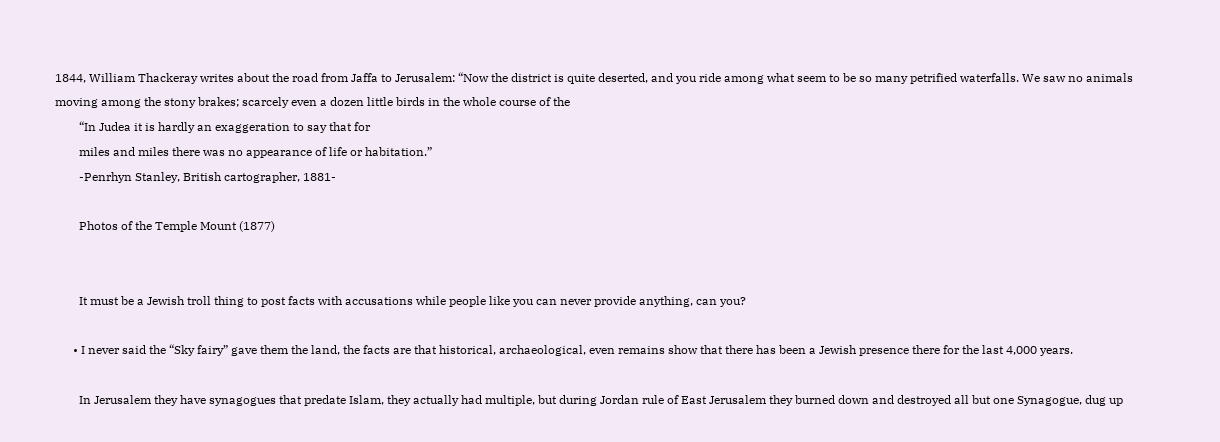1844, William Thackeray writes about the road from Jaffa to Jerusalem: “Now the district is quite deserted, and you ride among what seem to be so many petrified waterfalls. We saw no animals moving among the stony brakes; scarcely even a dozen little birds in the whole course of the
        “In Judea it is hardly an exaggeration to say that for
        miles and miles there was no appearance of life or habitation.”
        -Penrhyn Stanley, British cartographer, 1881-

        Photos of the Temple Mount (1877)


        It must be a Jewish troll thing to post facts with accusations while people like you can never provide anything, can you?

      • I never said the “Sky fairy” gave them the land, the facts are that historical, archaeological, even remains show that there has been a Jewish presence there for the last 4,000 years.

        In Jerusalem they have synagogues that predate Islam, they actually had multiple, but during Jordan rule of East Jerusalem they burned down and destroyed all but one Synagogue, dug up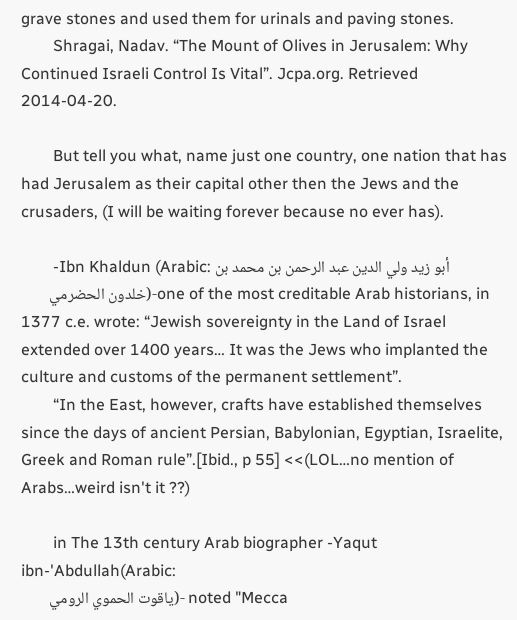grave stones and used them for urinals and paving stones.
        Shragai, Nadav. “The Mount of Olives in Jerusalem: Why Continued Israeli Control Is Vital”. Jcpa.org. Retrieved 2014-04-20.

        But tell you what, name just one country, one nation that has had Jerusalem as their capital other then the Jews and the crusaders, (I will be waiting forever because no ever has).

        -Ibn Khaldun (Arabic: أبو زيد ولي الدين عبد الرحمن بن محمد بن
        خلدون الحضرمي)-one of the most creditable Arab historians, in 1377 c.e. wrote: “Jewish sovereignty in the Land of Israel extended over 1400 years… It was the Jews who implanted the culture and customs of the permanent settlement”.
        “In the East, however, crafts have established themselves since the days of ancient Persian, Babylonian, Egyptian, Israelite, Greek and Roman rule”.[Ibid., p 55] <<(LOL…no mention of Arabs…weird isn't it ??)

        in The 13th century Arab biographer -Yaqut ibn-'Abdullah(Arabic:
        ياقوت الحموي الرومي)- noted "Mecca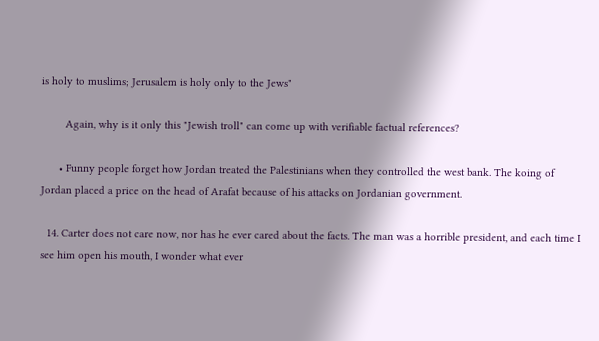is holy to muslims; Jerusalem is holy only to the Jews"

        Again, why is it only this "Jewish troll" can come up with verifiable factual references?

      • Funny people forget how Jordan treated the Palestinians when they controlled the west bank. The koing of Jordan placed a price on the head of Arafat because of his attacks on Jordanian government.

  14. Carter does not care now, nor has he ever cared about the facts. The man was a horrible president, and each time I see him open his mouth, I wonder what ever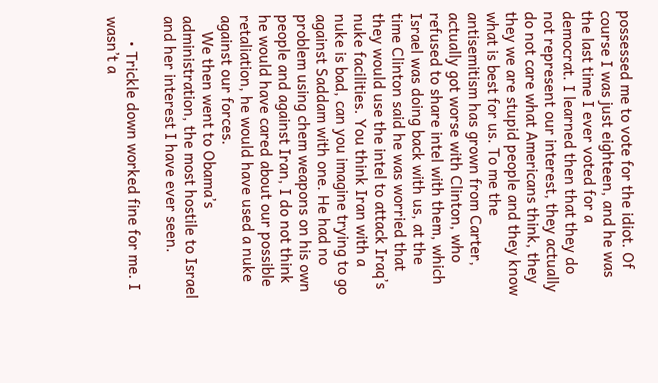possessed me to vote for the idiot. Of course I was just eighteen, and he was the last time I ever voted for a democrat. I learned then that they do not represent our interest, they actually do not care what Americans think, they they we are stupid people and they know what is best for us. To me the antisemitism has grown from Carter, actually got worse with Clinton, who refused to share intel with them, which Israel was doing back with us, at the time Clinton said he was worried that they would use the intel to attack Iraq’s nuke facilities. You think Iran with a nuke is bad, can you imagine trying to go against Saddam with one. He had no problem using chem weapons on his own people and against Iran, I do not think he would have cared about our possible retaliation, he would have used a nuke against our forces.
    We then went to Obama’s administration, the most hostile to Israel and her interest I have ever seen.

      • Trickle down worked fine for me. I wasn’t a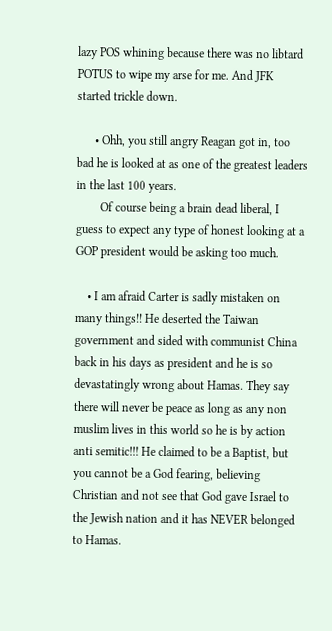lazy POS whining because there was no libtard POTUS to wipe my arse for me. And JFK started trickle down.

      • Ohh, you still angry Reagan got in, too bad he is looked at as one of the greatest leaders in the last 100 years.
        Of course being a brain dead liberal, I guess to expect any type of honest looking at a GOP president would be asking too much.

    • I am afraid Carter is sadly mistaken on many things!! He deserted the Taiwan government and sided with communist China back in his days as president and he is so devastatingly wrong about Hamas. They say there will never be peace as long as any non muslim lives in this world so he is by action anti semitic!!! He claimed to be a Baptist, but you cannot be a God fearing, believing Christian and not see that God gave Israel to the Jewish nation and it has NEVER belonged to Hamas.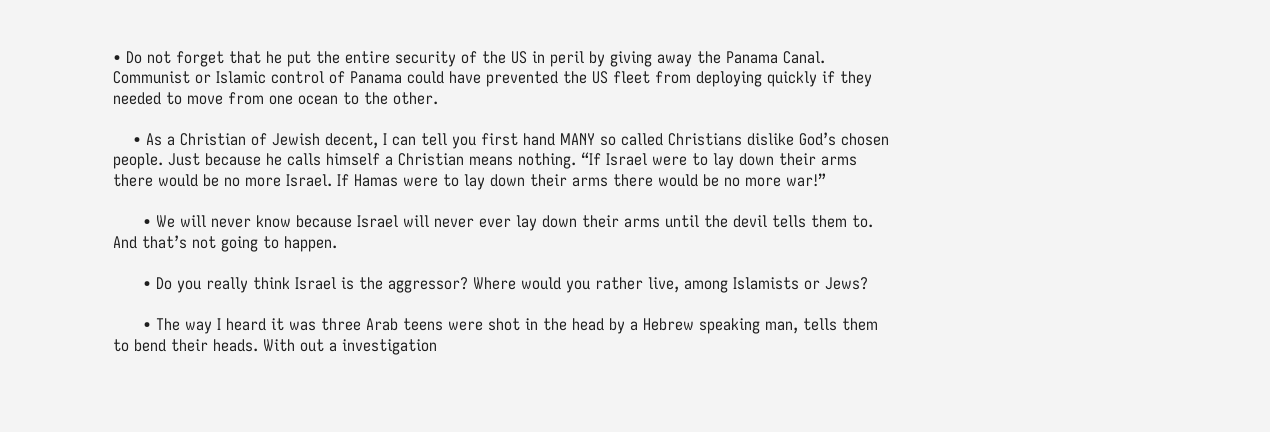• Do not forget that he put the entire security of the US in peril by giving away the Panama Canal. Communist or Islamic control of Panama could have prevented the US fleet from deploying quickly if they needed to move from one ocean to the other.

    • As a Christian of Jewish decent, I can tell you first hand MANY so called Christians dislike God’s chosen people. Just because he calls himself a Christian means nothing. “If Israel were to lay down their arms there would be no more Israel. If Hamas were to lay down their arms there would be no more war!”

      • We will never know because Israel will never ever lay down their arms until the devil tells them to. And that’s not going to happen.

      • Do you really think Israel is the aggressor? Where would you rather live, among Islamists or Jews?

      • The way I heard it was three Arab teens were shot in the head by a Hebrew speaking man, tells them to bend their heads. With out a investigation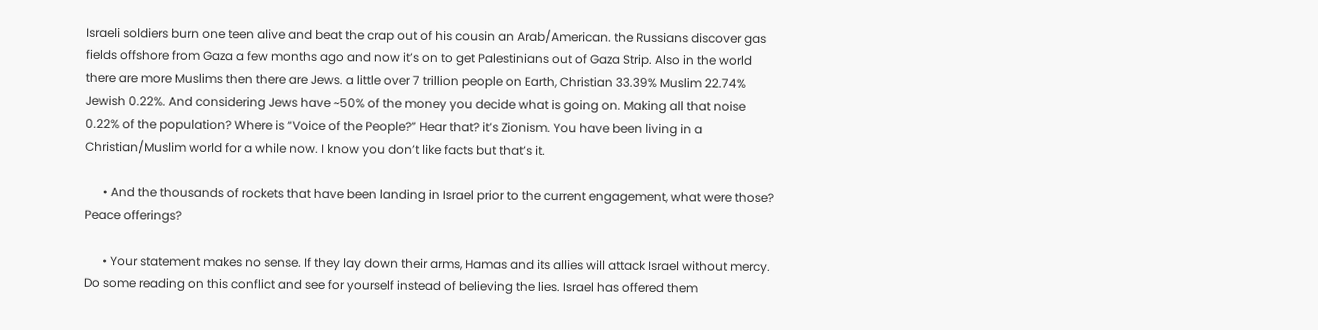Israeli soldiers burn one teen alive and beat the crap out of his cousin an Arab/American. the Russians discover gas fields offshore from Gaza a few months ago and now it’s on to get Palestinians out of Gaza Strip. Also in the world there are more Muslims then there are Jews. a little over 7 trillion people on Earth, Christian 33.39% Muslim 22.74% Jewish 0.22%. And considering Jews have ~50% of the money you decide what is going on. Making all that noise 0.22% of the population? Where is “Voice of the People?” Hear that? it’s Zionism. You have been living in a Christian/Muslim world for a while now. I know you don’t like facts but that’s it.

      • And the thousands of rockets that have been landing in Israel prior to the current engagement, what were those? Peace offerings?

      • Your statement makes no sense. If they lay down their arms, Hamas and its allies will attack Israel without mercy. Do some reading on this conflict and see for yourself instead of believing the lies. Israel has offered them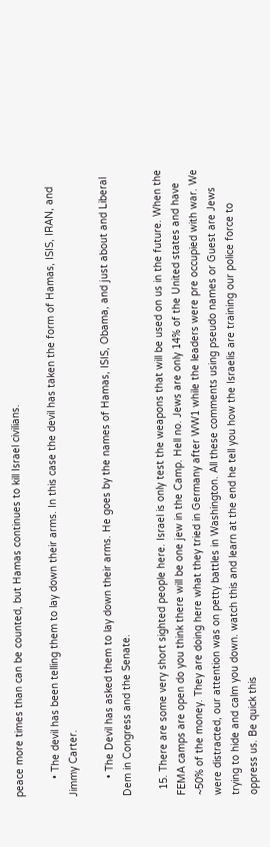peace more times than can be counted, but Hamas continues to kill Israel civilians.

      • The devil has been telling them to lay down their arms. In this case the devil has taken the form of Hamas, ISIS, IRAN, and Jimmy Carter.

      • The Devil has asked them to lay down their arms. He goes by the names of Hamas, ISIS, Obama, and just about and Liberal Dem in Congress and the Senate.

  15. There are some very short sighted people here. Israel is only test the weapons that will be used on us in the future. When the FEMA camps are open do you think there will be one jew in the Camp. Hell no. Jews are only 14% of the United states and have ~50% of the money. They are doing here what they tried in Germany after WW1 while the leaders were pre occupied with war. We were distracted, our attention was on petty battles in Washington. All these comments using pseudo names or Guest are Jews trying to hide and calm you down. watch this and learn at the end he tell you how the Israelis are training our police force to oppress us. Be quick this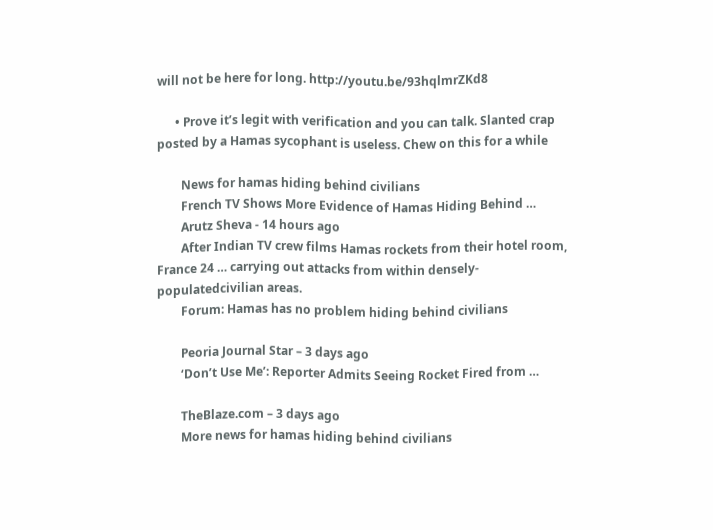will not be here for long. http://youtu.be/93hqlmrZKd8

      • Prove it’s legit with verification and you can talk. Slanted crap posted by a Hamas sycophant is useless. Chew on this for a while

        News for hamas hiding behind civilians
        French TV Shows More Evidence of Hamas Hiding Behind …
        Arutz Sheva - 14 hours ago
        After Indian TV crew films Hamas rockets from their hotel room, France 24 … carrying out attacks from within densely-populatedcivilian areas.
        Forum: Hamas has no problem hiding behind civilians

        Peoria Journal Star – 3 days ago
        ‘Don’t Use Me’: Reporter Admits Seeing Rocket Fired from …

        TheBlaze.com – 3 days ago
        More news for hamas hiding behind civilians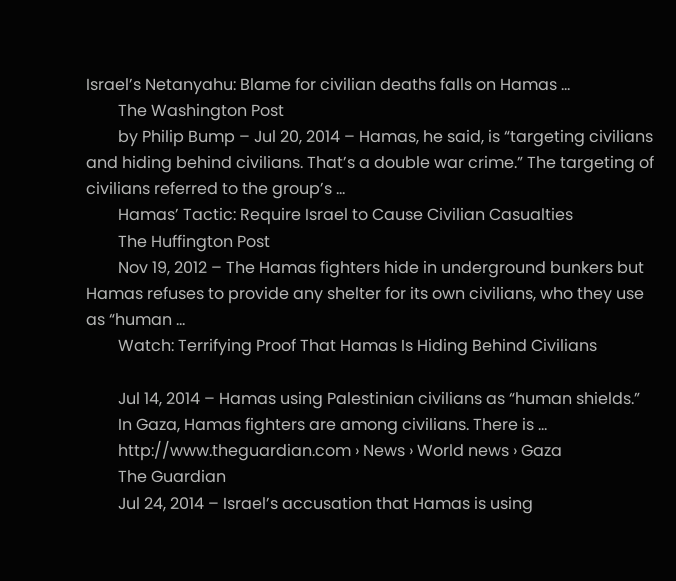Israel’s Netanyahu: Blame for civilian deaths falls on Hamas …
        The Washington Post
        by Philip Bump – Jul 20, 2014 – Hamas, he said, is “targeting civilians and hiding behind civilians. That’s a double war crime.” The targeting of civilians referred to the group’s …
        Hamas’ Tactic: Require Israel to Cause Civilian Casualties
        The Huffington Post
        Nov 19, 2012 – The Hamas fighters hide in underground bunkers but Hamas refuses to provide any shelter for its own civilians, who they use as “human …
        Watch: Terrifying Proof That Hamas Is Hiding Behind Civilians

        Jul 14, 2014 – Hamas using Palestinian civilians as “human shields.”
        In Gaza, Hamas fighters are among civilians. There is …
        http://www.theguardian.com › News › World news › Gaza
        The Guardian
        Jul 24, 2014 – Israel’s accusation that Hamas is using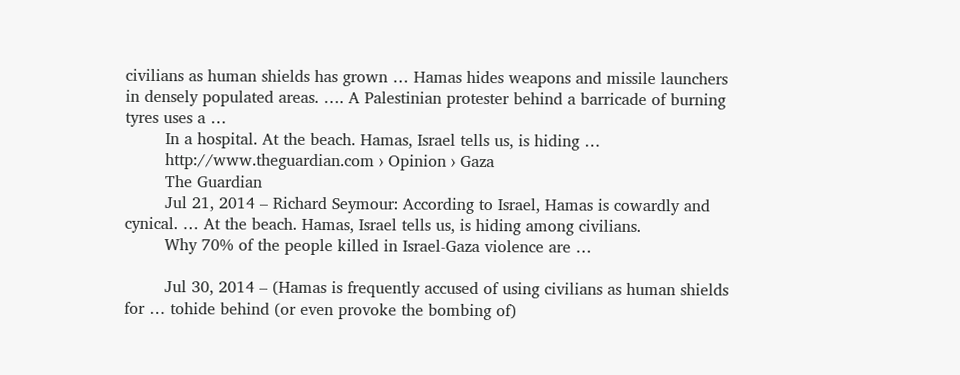civilians as human shields has grown … Hamas hides weapons and missile launchers in densely populated areas. …. A Palestinian protester behind a barricade of burning tyres uses a …
        In a hospital. At the beach. Hamas, Israel tells us, is hiding …
        http://www.theguardian.com › Opinion › Gaza
        The Guardian
        Jul 21, 2014 – Richard Seymour: According to Israel, Hamas is cowardly and cynical. … At the beach. Hamas, Israel tells us, is hiding among civilians.
        Why 70% of the people killed in Israel-Gaza violence are …

        Jul 30, 2014 – (Hamas is frequently accused of using civilians as human shields for … tohide behind (or even provoke the bombing of)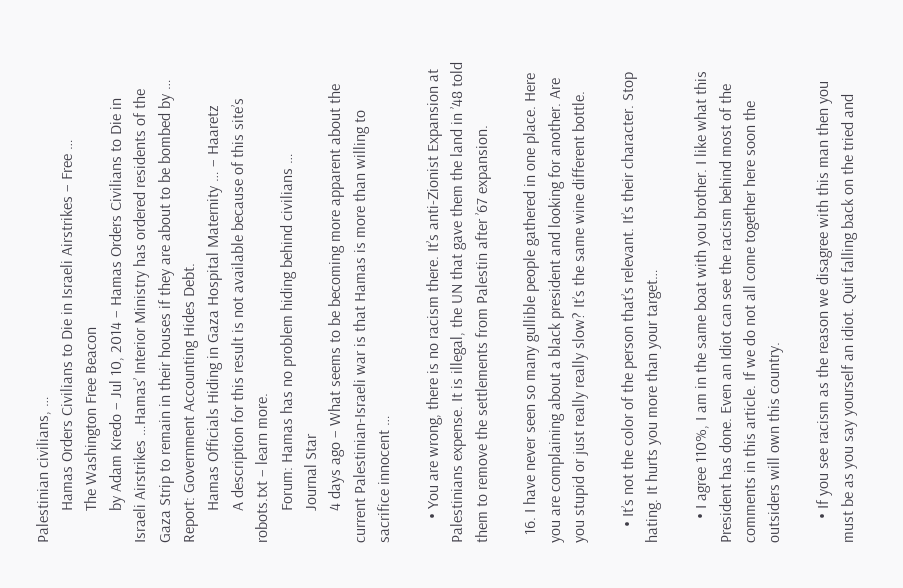Palestinian civilians, …
        Hamas Orders Civilians to Die in Israeli Airstrikes – Free …
        The Washington Free Beacon
        by Adam Kredo – Jul 10, 2014 – Hamas Orders Civilians to Die in Israeli Airstrikes …Hamas’ Interior Ministry has ordered residents of the Gaza Strip to remain in their houses if they are about to be bombed by … Report: Government Accounting Hides Debt.
        Hamas Officials Hiding in Gaza Hospital Maternity … – Haaretz
        A description for this result is not available because of this site’s robots.txt – learn more.
        Forum: Hamas has no problem hiding behind civilians …
        Journal Star
        4 days ago – What seems to be becoming more apparent about the current Palestinian-Israeli war is that Hamas is more than willing to sacrifice innocent …

      • You are wrong, there is no racism there. It’s anti-Zionist Expansion at Palestinians expense. It is illegal, the UN that gave them the land in ’48 told them to remove the settlements from Palestin after ’67 expansion.

  16. I have never seen so many gullible people gathered in one place. Here you are complaining about a black president and looking for another. Are you stupid or just really really slow? It’s the same wine different bottle.

    • It’s not the color of the person that’s relevant. It’s their character. Stop hating. It hurts you more than your target…

      • I agree 110%, I am in the same boat with you brother. I like what this President has done. Even an Idiot can see the racism behind most of the comments in this article. If we do not all come together here soon the outsiders will own this country.

      • If you see racism as the reason we disagree with this man then you must be as you say yourself an idiot. Quit falling back on the tried and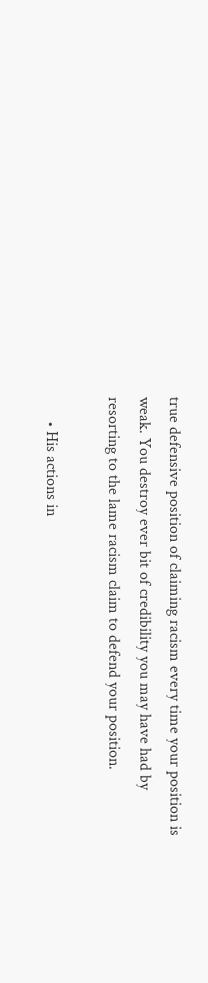true defensive position of claiming racism every time your position is weak. You destroy ever bit of credibility you may have had by resorting to the lame racism claim to defend your position.

      • His actions in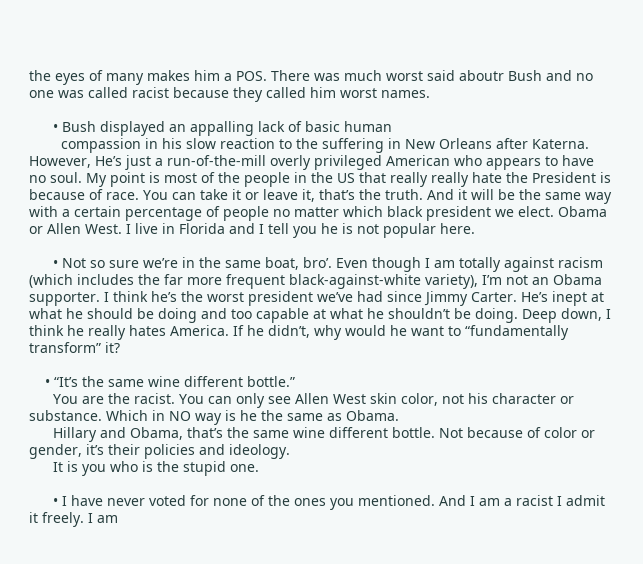the eyes of many makes him a POS. There was much worst said aboutr Bush and no one was called racist because they called him worst names.

      • Bush displayed an appalling lack of basic human
        compassion in his slow reaction to the suffering in New Orleans after Katerna. However, He’s just a run-of-the-mill overly privileged American who appears to have no soul. My point is most of the people in the US that really really hate the President is because of race. You can take it or leave it, that’s the truth. And it will be the same way with a certain percentage of people no matter which black president we elect. Obama or Allen West. I live in Florida and I tell you he is not popular here.

      • Not so sure we’re in the same boat, bro’. Even though I am totally against racism (which includes the far more frequent black-against-white variety), I’m not an Obama supporter. I think he’s the worst president we’ve had since Jimmy Carter. He’s inept at what he should be doing and too capable at what he shouldn’t be doing. Deep down, I think he really hates America. If he didn’t, why would he want to “fundamentally transform” it?

    • “It’s the same wine different bottle.”
      You are the racist. You can only see Allen West skin color, not his character or substance. Which in NO way is he the same as Obama.
      Hillary and Obama, that’s the same wine different bottle. Not because of color or gender, it’s their policies and ideology.
      It is you who is the stupid one.

      • I have never voted for none of the ones you mentioned. And I am a racist I admit it freely. I am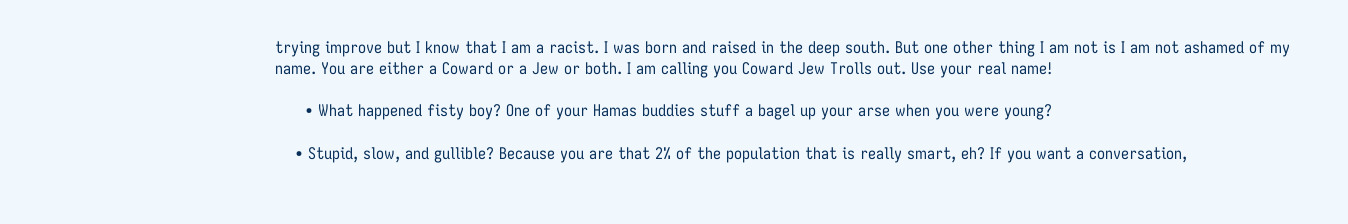trying improve but I know that I am a racist. I was born and raised in the deep south. But one other thing I am not is I am not ashamed of my name. You are either a Coward or a Jew or both. I am calling you Coward Jew Trolls out. Use your real name!

      • What happened fisty boy? One of your Hamas buddies stuff a bagel up your arse when you were young?

    • Stupid, slow, and gullible? Because you are that 2% of the population that is really smart, eh? If you want a conversation,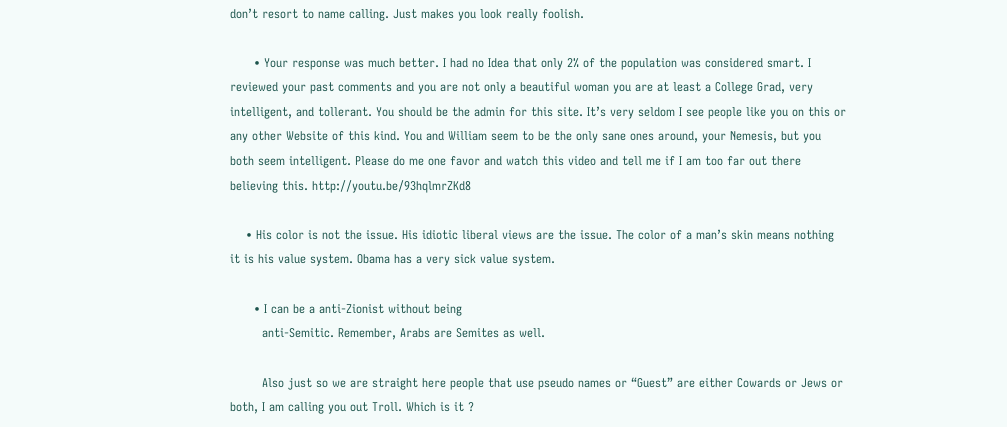don’t resort to name calling. Just makes you look really foolish.

      • Your response was much better. I had no Idea that only 2% of the population was considered smart. I reviewed your past comments and you are not only a beautiful woman you are at least a College Grad, very intelligent, and tollerant. You should be the admin for this site. It’s very seldom I see people like you on this or any other Website of this kind. You and William seem to be the only sane ones around, your Nemesis, but you both seem intelligent. Please do me one favor and watch this video and tell me if I am too far out there believing this. http://youtu.be/93hqlmrZKd8

    • His color is not the issue. His idiotic liberal views are the issue. The color of a man’s skin means nothing it is his value system. Obama has a very sick value system.

      • I can be a anti-Zionist without being
        anti-Semitic. Remember, Arabs are Semites as well.

        Also just so we are straight here people that use pseudo names or “Guest” are either Cowards or Jews or both, I am calling you out Troll. Which is it ?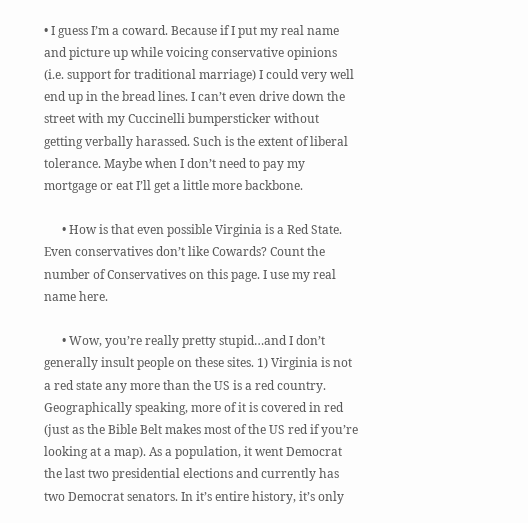• I guess I’m a coward. Because if I put my real name and picture up while voicing conservative opinions (i.e. support for traditional marriage) I could very well end up in the bread lines. I can’t even drive down the street with my Cuccinelli bumpersticker without getting verbally harassed. Such is the extent of liberal tolerance. Maybe when I don’t need to pay my mortgage or eat I’ll get a little more backbone.

      • How is that even possible Virginia is a Red State. Even conservatives don’t like Cowards? Count the number of Conservatives on this page. I use my real name here.

      • Wow, you’re really pretty stupid…and I don’t generally insult people on these sites. 1) Virginia is not a red state any more than the US is a red country. Geographically speaking, more of it is covered in red (just as the Bible Belt makes most of the US red if you’re looking at a map). As a population, it went Democrat the last two presidential elections and currently has two Democrat senators. In it’s entire history, it’s only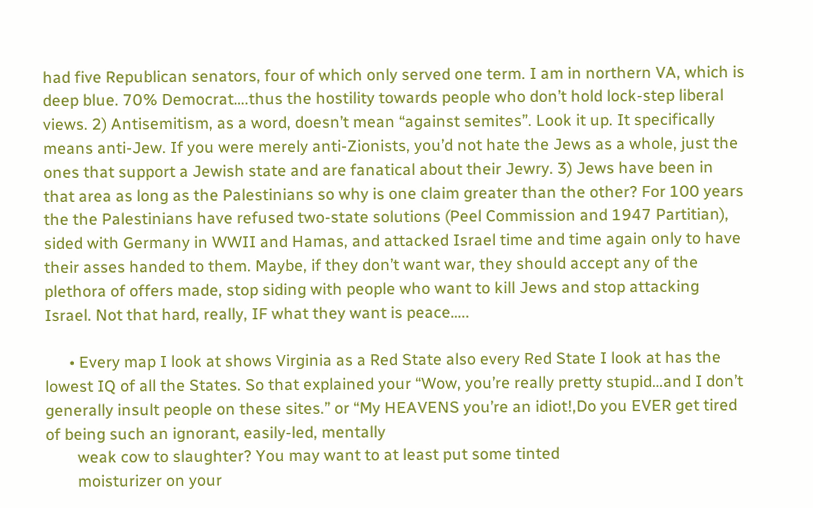had five Republican senators, four of which only served one term. I am in northern VA, which is deep blue. 70% Democrat….thus the hostility towards people who don’t hold lock-step liberal views. 2) Antisemitism, as a word, doesn’t mean “against semites”. Look it up. It specifically means anti-Jew. If you were merely anti-Zionists, you’d not hate the Jews as a whole, just the ones that support a Jewish state and are fanatical about their Jewry. 3) Jews have been in that area as long as the Palestinians so why is one claim greater than the other? For 100 years the the Palestinians have refused two-state solutions (Peel Commission and 1947 Partitian), sided with Germany in WWII and Hamas, and attacked Israel time and time again only to have their asses handed to them. Maybe, if they don’t want war, they should accept any of the plethora of offers made, stop siding with people who want to kill Jews and stop attacking Israel. Not that hard, really, IF what they want is peace…..

      • Every map I look at shows Virginia as a Red State also every Red State I look at has the lowest IQ of all the States. So that explained your “Wow, you’re really pretty stupid…and I don’t generally insult people on these sites.” or “My HEAVENS you’re an idiot!,Do you EVER get tired of being such an ignorant, easily-led, mentally
        weak cow to slaughter? You may want to at least put some tinted
        moisturizer on your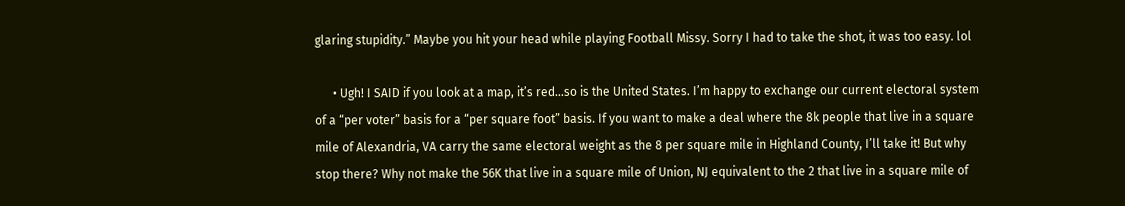glaring stupidity.” Maybe you hit your head while playing Football Missy. Sorry I had to take the shot, it was too easy. lol

      • Ugh! I SAID if you look at a map, it’s red…so is the United States. I’m happy to exchange our current electoral system of a “per voter” basis for a “per square foot” basis. If you want to make a deal where the 8k people that live in a square mile of Alexandria, VA carry the same electoral weight as the 8 per square mile in Highland County, I’ll take it! But why stop there? Why not make the 56K that live in a square mile of Union, NJ equivalent to the 2 that live in a square mile of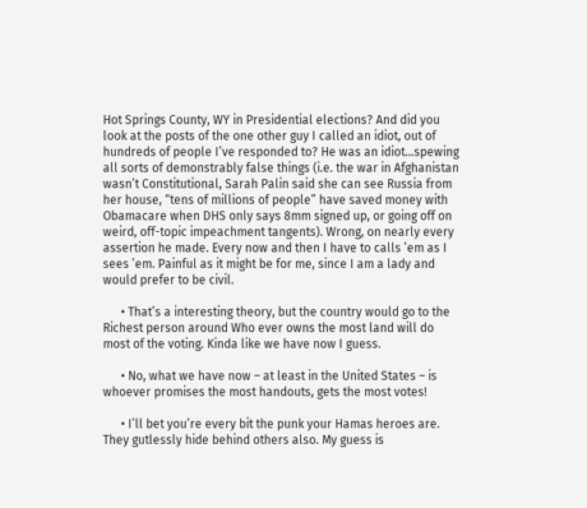Hot Springs County, WY in Presidential elections? And did you look at the posts of the one other guy I called an idiot, out of hundreds of people I’ve responded to? He was an idiot…spewing all sorts of demonstrably false things (i.e. the war in Afghanistan wasn’t Constitutional, Sarah Palin said she can see Russia from her house, “tens of millions of people” have saved money with Obamacare when DHS only says 8mm signed up, or going off on weird, off-topic impeachment tangents). Wrong, on nearly every assertion he made. Every now and then I have to calls ’em as I sees ’em. Painful as it might be for me, since I am a lady and would prefer to be civil.

      • That’s a interesting theory, but the country would go to the Richest person around Who ever owns the most land will do most of the voting. Kinda like we have now I guess.

      • No, what we have now – at least in the United States – is whoever promises the most handouts, gets the most votes!

      • I’ll bet you’re every bit the punk your Hamas heroes are. They gutlessly hide behind others also. My guess is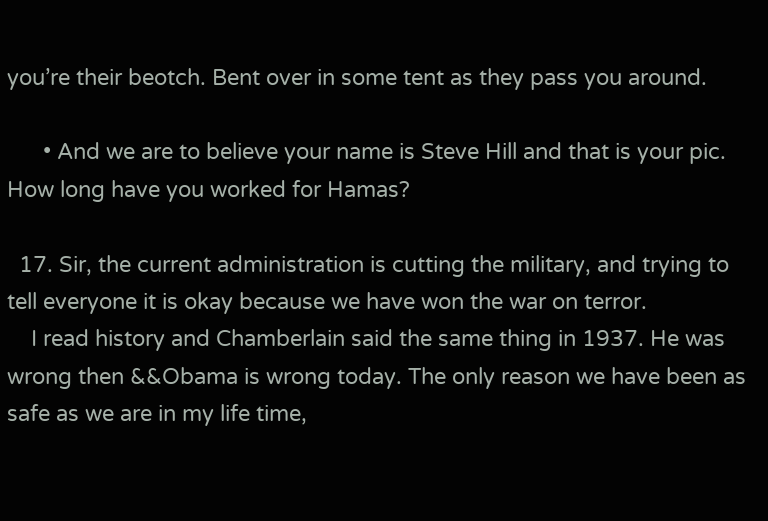you’re their beotch. Bent over in some tent as they pass you around.

      • And we are to believe your name is Steve Hill and that is your pic. How long have you worked for Hamas?

  17. Sir, the current administration is cutting the military, and trying to tell everyone it is okay because we have won the war on terror.
    I read history and Chamberlain said the same thing in 1937. He was wrong then &&Obama is wrong today. The only reason we have been as safe as we are in my life time,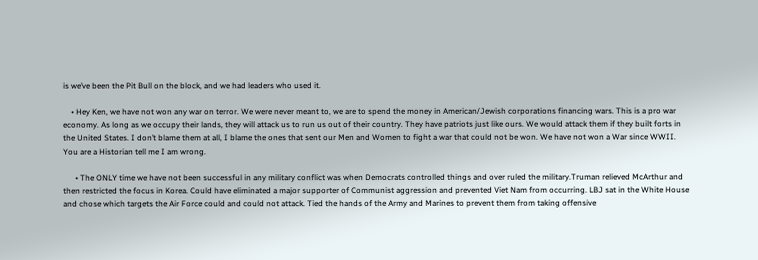is we’ve been the Pit Bull on the block, and we had leaders who used it.

    • Hey Ken, we have not won any war on terror. We were never meant to, we are to spend the money in American/Jewish corporations financing wars. This is a pro war economy. As long as we occupy their lands, they will attack us to run us out of their country. They have patriots just like ours. We would attack them if they built forts in the United States. I don’t blame them at all, I blame the ones that sent our Men and Women to fight a war that could not be won. We have not won a War since WWII. You are a Historian tell me I am wrong.

      • The ONLY time we have not been successful in any military conflict was when Democrats controlled things and over ruled the military.Truman relieved McArthur and then restricted the focus in Korea. Could have eliminated a major supporter of Communist aggression and prevented Viet Nam from occurring. LBJ sat in the White House and chose which targets the Air Force could and could not attack. Tied the hands of the Army and Marines to prevent them from taking offensive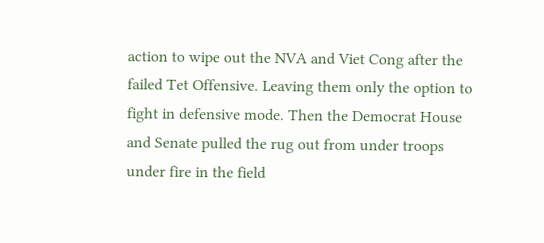action to wipe out the NVA and Viet Cong after the failed Tet Offensive. Leaving them only the option to fight in defensive mode. Then the Democrat House and Senate pulled the rug out from under troops under fire in the field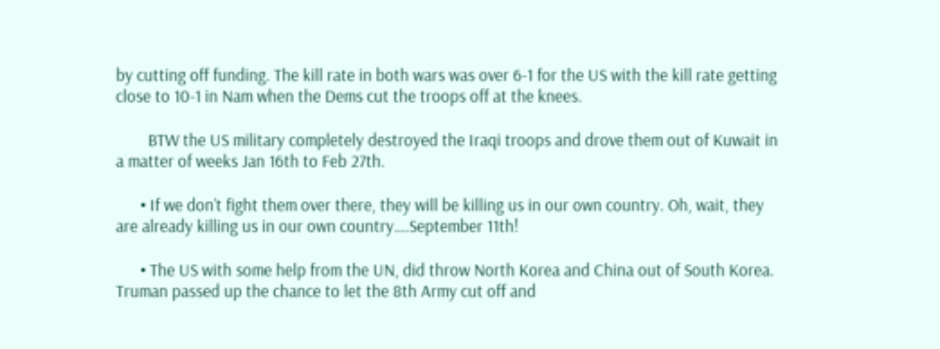by cutting off funding. The kill rate in both wars was over 6-1 for the US with the kill rate getting close to 10-1 in Nam when the Dems cut the troops off at the knees.

        BTW the US military completely destroyed the Iraqi troops and drove them out of Kuwait in a matter of weeks Jan 16th to Feb 27th.

      • If we don’t fight them over there, they will be killing us in our own country. Oh, wait, they are already killing us in our own country….September 11th!

      • The US with some help from the UN, did throw North Korea and China out of South Korea. Truman passed up the chance to let the 8th Army cut off and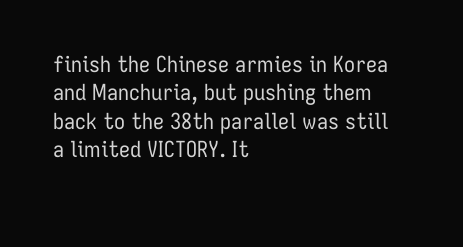finish the Chinese armies in Korea and Manchuria, but pushing them back to the 38th parallel was still a limited VICTORY. It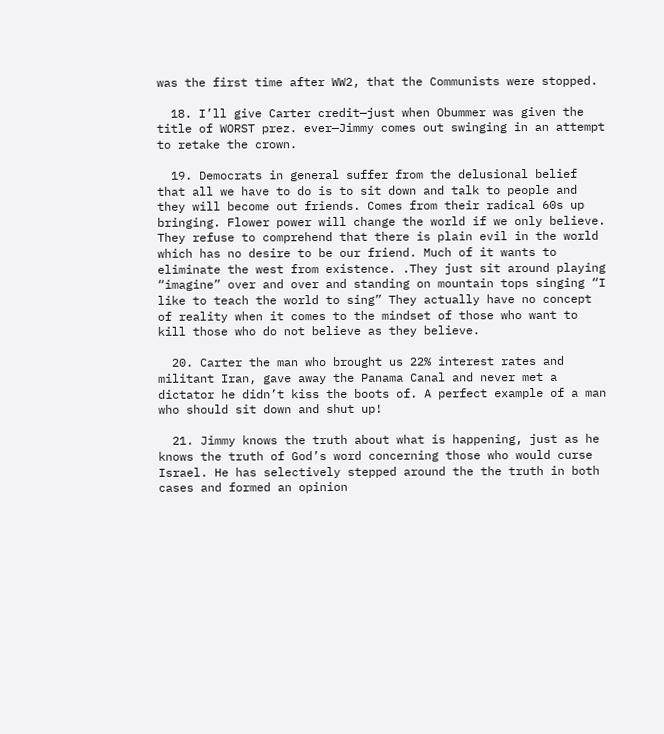was the first time after WW2, that the Communists were stopped.

  18. I’ll give Carter credit—just when Obummer was given the title of WORST prez. ever—Jimmy comes out swinging in an attempt to retake the crown.

  19. Democrats in general suffer from the delusional belief that all we have to do is to sit down and talk to people and they will become out friends. Comes from their radical 60s up bringing. Flower power will change the world if we only believe. They refuse to comprehend that there is plain evil in the world which has no desire to be our friend. Much of it wants to eliminate the west from existence. .They just sit around playing “imagine” over and over and standing on mountain tops singing “I like to teach the world to sing” They actually have no concept of reality when it comes to the mindset of those who want to kill those who do not believe as they believe.

  20. Carter the man who brought us 22% interest rates and militant Iran, gave away the Panama Canal and never met a dictator he didn’t kiss the boots of. A perfect example of a man who should sit down and shut up!

  21. Jimmy knows the truth about what is happening, just as he knows the truth of God’s word concerning those who would curse Israel. He has selectively stepped around the the truth in both cases and formed an opinion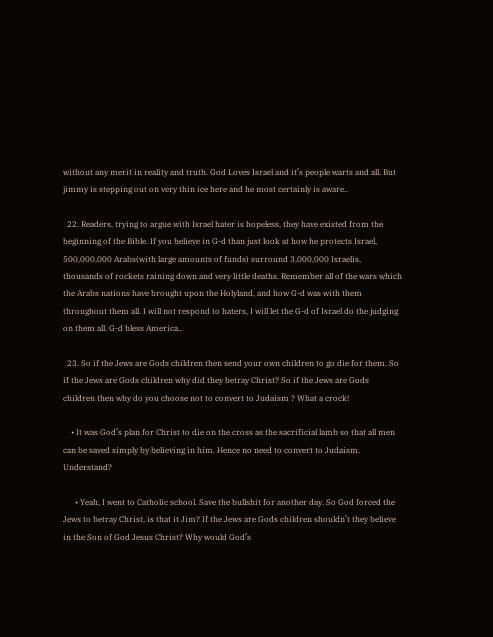without any merit in reality and truth. God Loves Israel and it’s people warts and all. But jimmy is stepping out on very thin ice here and he most certainly is aware..

  22. Readers, trying to argue with Israel hater is hopeless, they have existed from the beginning of the Bible. If you believe in G-d than just look at how he protects Israel, 500,000,000 Arabs(with large amounts of funds) surround 3,000,000 Israelis, thousands of rockets raining down and very little deaths. Remember all of the wars which the Arabs nations have brought upon the Holyland, and how G-d was with them throughout them all. I will not respond to haters, I will let the G-d of Israel do the judging on them all. G-d bless America..

  23. So if the Jews are Gods children then send your own children to go die for them. So if the Jews are Gods children why did they betray Christ? So if the Jews are Gods children then why do you choose not to convert to Judaism ? What a crock!

    • It was God’s plan for Christ to die on the cross as the sacrificial lamb so that all men can be saved simply by believing in him. Hence no need to convert to Judaism. Understand?

      • Yeah, I went to Catholic school. Save the bullshit for another day. So God forced the Jews to betray Christ, is that it Jim? If the Jews are Gods children shouldn’t they believe in the Son of God Jesus Christ? Why would God’s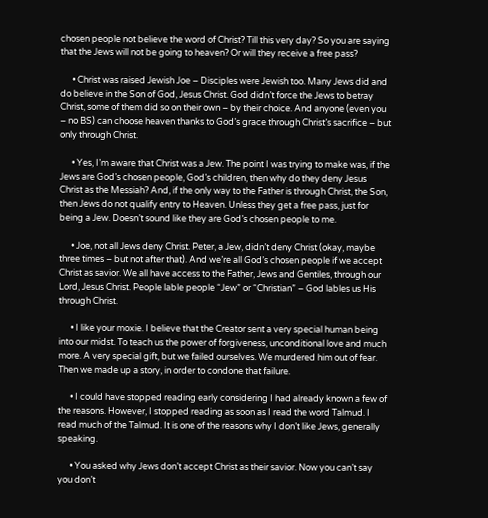chosen people not believe the word of Christ? Till this very day? So you are saying that the Jews will not be going to heaven? Or will they receive a free pass?

      • Christ was raised Jewish Joe – Disciples were Jewish too. Many Jews did and do believe in the Son of God, Jesus Christ. God didn’t force the Jews to betray Christ, some of them did so on their own – by their choice. And anyone (even you – no BS) can choose heaven thanks to God’s grace through Christ’s sacrifice – but only through Christ.

      • Yes, I’m aware that Christ was a Jew. The point I was trying to make was, if the Jews are God’s chosen people, God’s children, then why do they deny Jesus Christ as the Messiah? And, if the only way to the Father is through Christ, the Son, then Jews do not qualify entry to Heaven. Unless they get a free pass, just for being a Jew. Doesn’t sound like they are God’s chosen people to me.

      • Joe, not all Jews deny Christ. Peter, a Jew, didn’t deny Christ (okay, maybe three times – but not after that). And we’re all God’s chosen people if we accept Christ as savior. We all have access to the Father, Jews and Gentiles, through our Lord, Jesus Christ. People lable people “Jew” or “Christian” – God lables us His through Christ.

      • I like your moxie. I believe that the Creator sent a very special human being into our midst. To teach us the power of forgiveness, unconditional love and much more. A very special gift, but we failed ourselves. We murdered him out of fear. Then we made up a story, in order to condone that failure.

      • I could have stopped reading early considering I had already known a few of the reasons. However, I stopped reading as soon as I read the word Talmud. I read much of the Talmud. It is one of the reasons why I don’t like Jews, generally speaking.

      • You asked why Jews don’t accept Christ as their savior. Now you can’t say you don’t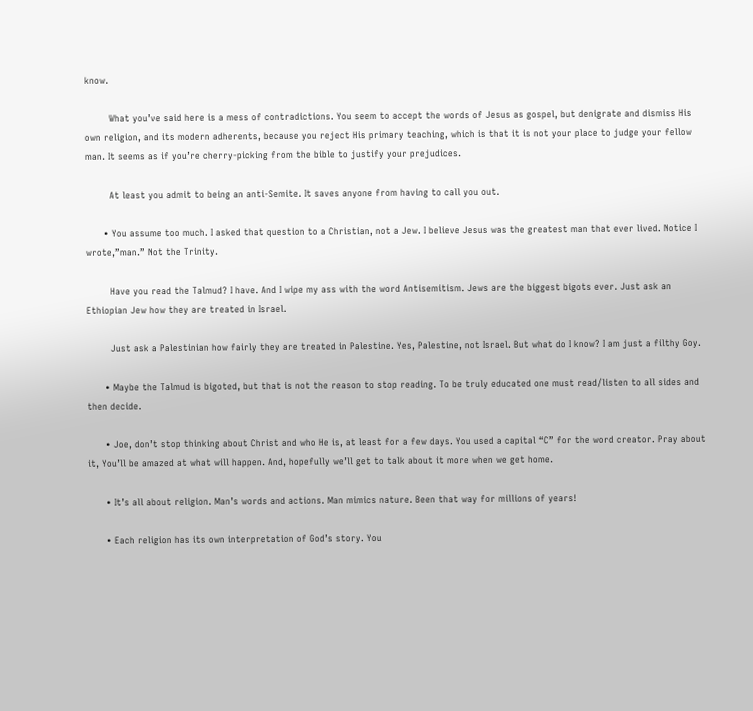know.

        What you’ve said here is a mess of contradictions. You seem to accept the words of Jesus as gospel, but denigrate and dismiss His own religion, and its modern adherents, because you reject His primary teaching, which is that it is not your place to judge your fellow man. It seems as if you’re cherry-picking from the bible to justify your prejudices.

        At least you admit to being an anti-Semite. It saves anyone from having to call you out.

      • You assume too much. I asked that question to a Christian, not a Jew. I believe Jesus was the greatest man that ever lived. Notice I wrote,”man.” Not the Trinity.

        Have you read the Talmud? I have. And I wipe my ass with the word Antisemitism. Jews are the biggest bigots ever. Just ask an Ethiopian Jew how they are treated in Israel.

        Just ask a Palestinian how fairly they are treated in Palestine. Yes, Palestine, not Israel. But what do I know? I am just a filthy Goy.

      • Maybe the Talmud is bigoted, but that is not the reason to stop reading. To be truly educated one must read/listen to all sides and then decide.

      • Joe, don’t stop thinking about Christ and who He is, at least for a few days. You used a capital “C” for the word creator. Pray about it, You’ll be amazed at what will happen. And, hopefully we’ll get to talk about it more when we get home.

      • It’s all about religion. Man’s words and actions. Man mimics nature. Been that way for millions of years!

      • Each religion has its own interpretation of God’s story. You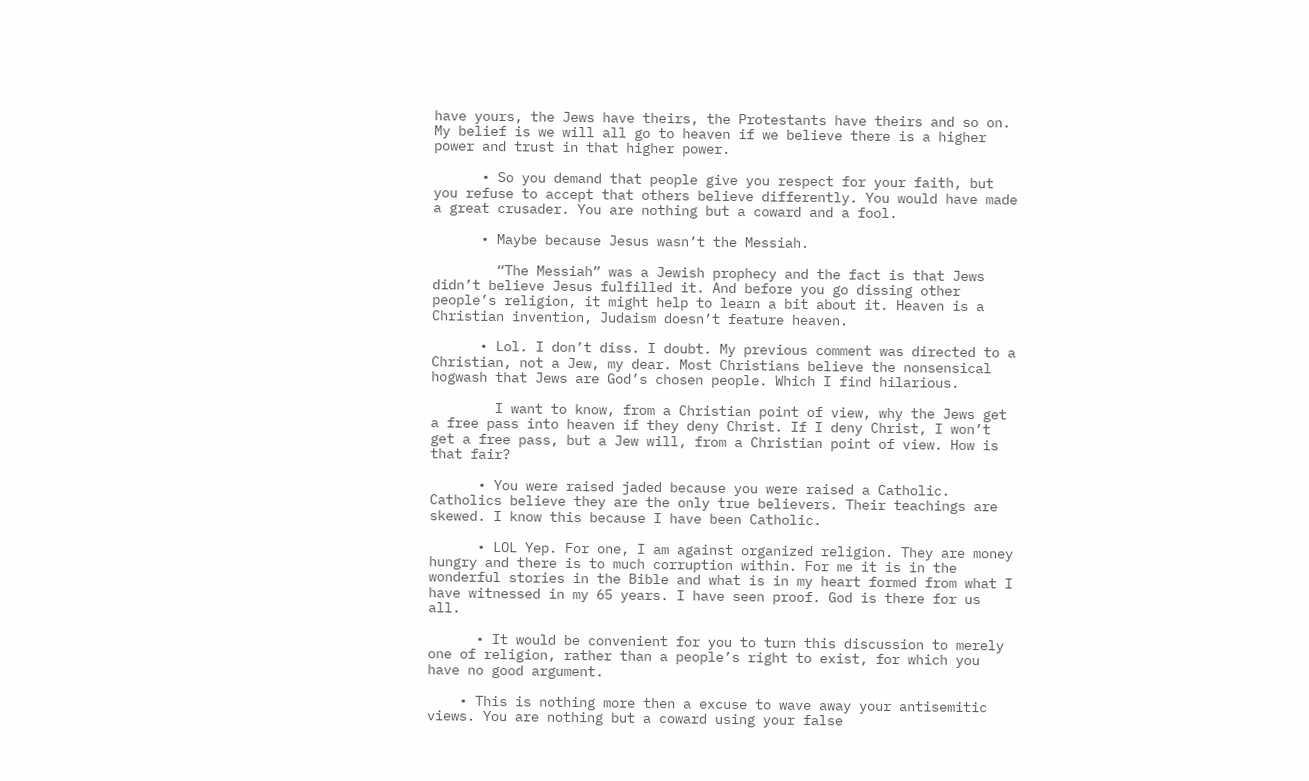have yours, the Jews have theirs, the Protestants have theirs and so on. My belief is we will all go to heaven if we believe there is a higher power and trust in that higher power.

      • So you demand that people give you respect for your faith, but you refuse to accept that others believe differently. You would have made a great crusader. You are nothing but a coward and a fool.

      • Maybe because Jesus wasn’t the Messiah.

        “The Messiah” was a Jewish prophecy and the fact is that Jews didn’t believe Jesus fulfilled it. And before you go dissing other people’s religion, it might help to learn a bit about it. Heaven is a Christian invention, Judaism doesn’t feature heaven.

      • Lol. I don’t diss. I doubt. My previous comment was directed to a Christian, not a Jew, my dear. Most Christians believe the nonsensical hogwash that Jews are God’s chosen people. Which I find hilarious.

        I want to know, from a Christian point of view, why the Jews get a free pass into heaven if they deny Christ. If I deny Christ, I won’t get a free pass, but a Jew will, from a Christian point of view. How is that fair?

      • You were raised jaded because you were raised a Catholic. Catholics believe they are the only true believers. Their teachings are skewed. I know this because I have been Catholic.

      • LOL Yep. For one, I am against organized religion. They are money hungry and there is to much corruption within. For me it is in the wonderful stories in the Bible and what is in my heart formed from what I have witnessed in my 65 years. I have seen proof. God is there for us all.

      • It would be convenient for you to turn this discussion to merely one of religion, rather than a people’s right to exist, for which you have no good argument.

    • This is nothing more then a excuse to wave away your antisemitic views. You are nothing but a coward using your false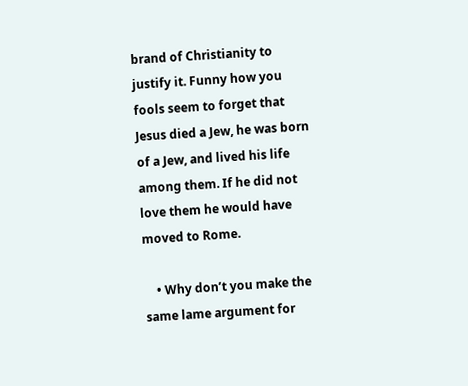brand of Christianity to justify it. Funny how you fools seem to forget that Jesus died a Jew, he was born of a Jew, and lived his life among them. If he did not love them he would have moved to Rome.

    • Why don’t you make the same lame argument for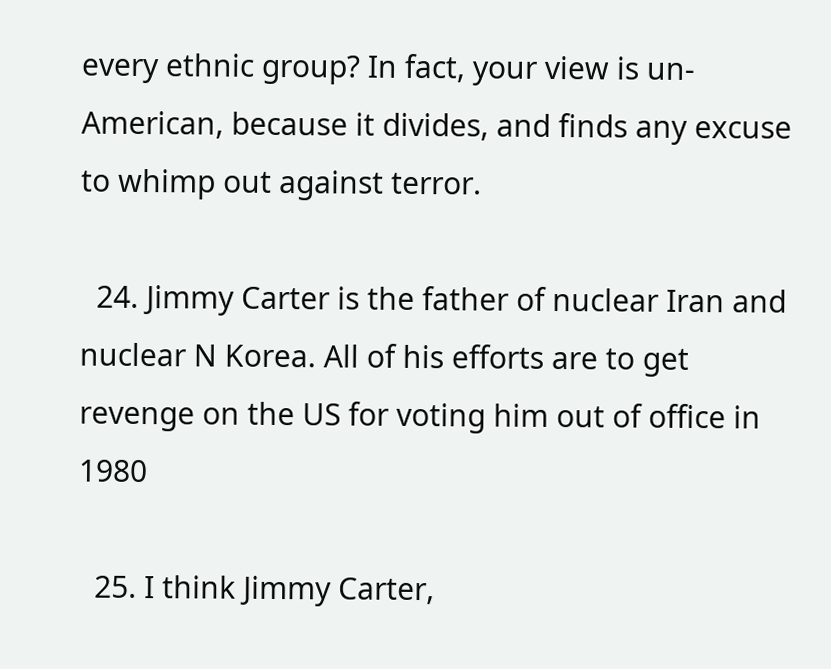every ethnic group? In fact, your view is un-American, because it divides, and finds any excuse to whimp out against terror.

  24. Jimmy Carter is the father of nuclear Iran and nuclear N Korea. All of his efforts are to get revenge on the US for voting him out of office in 1980

  25. I think Jimmy Carter,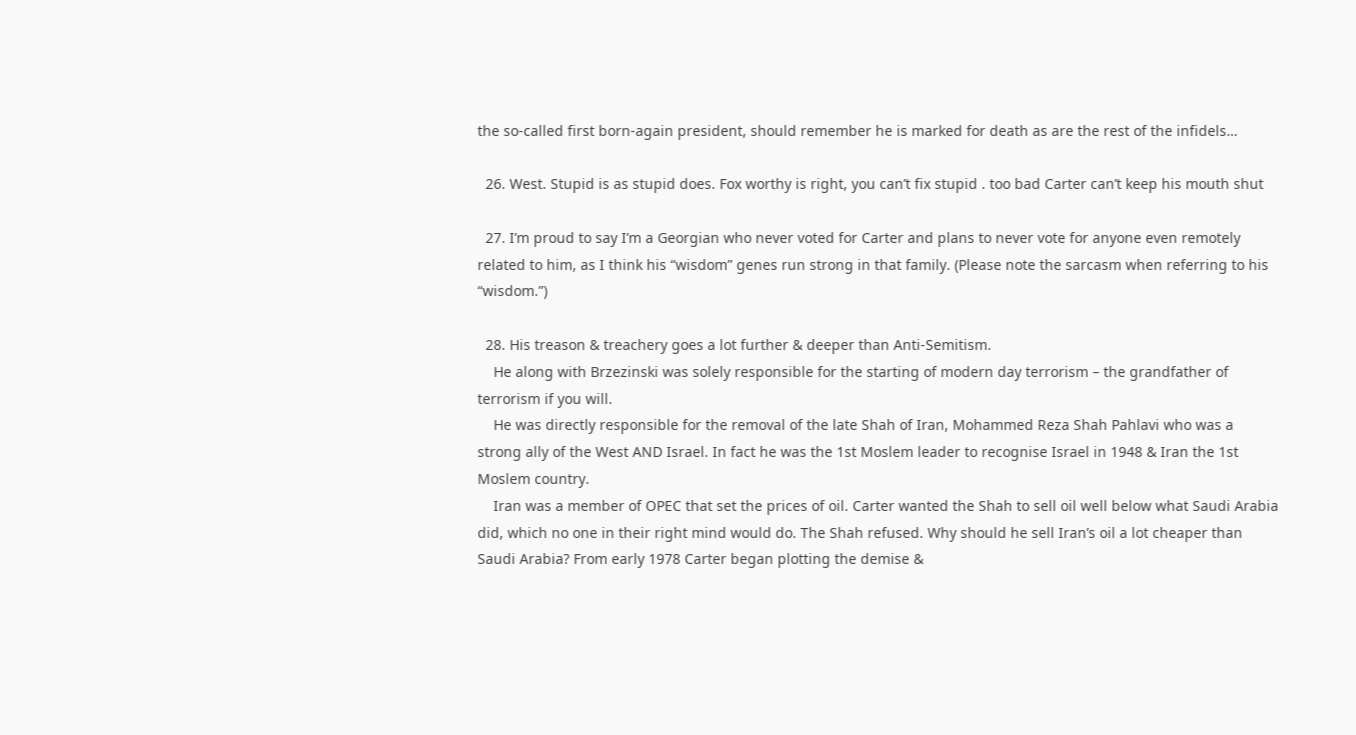the so-called first born-again president, should remember he is marked for death as are the rest of the infidels…

  26. West. Stupid is as stupid does. Fox worthy is right, you can’t fix stupid . too bad Carter can’t keep his mouth shut

  27. I’m proud to say I’m a Georgian who never voted for Carter and plans to never vote for anyone even remotely related to him, as I think his “wisdom” genes run strong in that family. (Please note the sarcasm when referring to his “wisdom.”)

  28. His treason & treachery goes a lot further & deeper than Anti-Semitism.
    He along with Brzezinski was solely responsible for the starting of modern day terrorism – the grandfather of terrorism if you will.
    He was directly responsible for the removal of the late Shah of Iran, Mohammed Reza Shah Pahlavi who was a strong ally of the West AND Israel. In fact he was the 1st Moslem leader to recognise Israel in 1948 & Iran the 1st Moslem country.
    Iran was a member of OPEC that set the prices of oil. Carter wanted the Shah to sell oil well below what Saudi Arabia did, which no one in their right mind would do. The Shah refused. Why should he sell Iran’s oil a lot cheaper than Saudi Arabia? From early 1978 Carter began plotting the demise &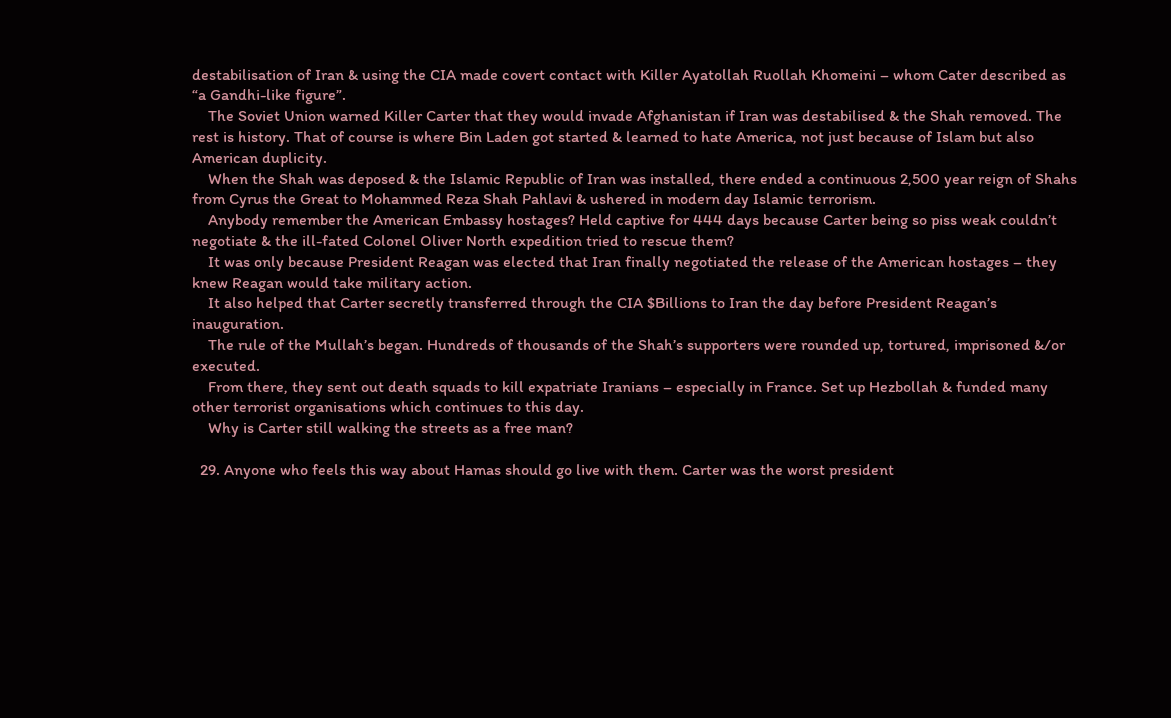destabilisation of Iran & using the CIA made covert contact with Killer Ayatollah Ruollah Khomeini – whom Cater described as “a Gandhi-like figure”.
    The Soviet Union warned Killer Carter that they would invade Afghanistan if Iran was destabilised & the Shah removed. The rest is history. That of course is where Bin Laden got started & learned to hate America, not just because of Islam but also American duplicity.
    When the Shah was deposed & the Islamic Republic of Iran was installed, there ended a continuous 2,500 year reign of Shahs from Cyrus the Great to Mohammed Reza Shah Pahlavi & ushered in modern day Islamic terrorism.
    Anybody remember the American Embassy hostages? Held captive for 444 days because Carter being so piss weak couldn’t negotiate & the ill-fated Colonel Oliver North expedition tried to rescue them?
    It was only because President Reagan was elected that Iran finally negotiated the release of the American hostages – they knew Reagan would take military action.
    It also helped that Carter secretly transferred through the CIA $Billions to Iran the day before President Reagan’s inauguration.
    The rule of the Mullah’s began. Hundreds of thousands of the Shah’s supporters were rounded up, tortured, imprisoned &/or executed.
    From there, they sent out death squads to kill expatriate Iranians – especially in France. Set up Hezbollah & funded many other terrorist organisations which continues to this day.
    Why is Carter still walking the streets as a free man?

  29. Anyone who feels this way about Hamas should go live with them. Carter was the worst president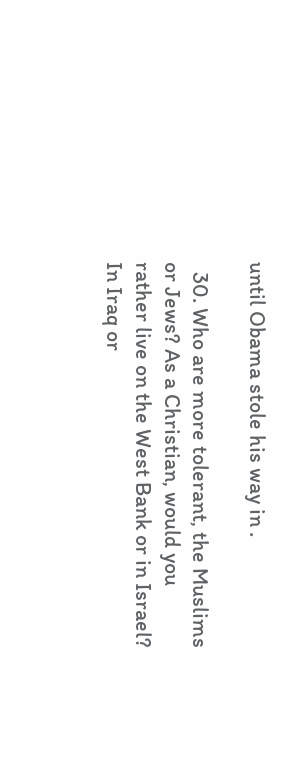until Obama stole his way in .

  30. Who are more tolerant, the Muslims or Jews? As a Christian, would you rather live on the West Bank or in Israel? In Iraq or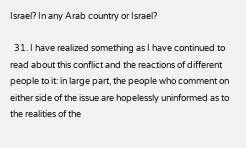Israel? In any Arab country or Israel?

  31. I have realized something as I have continued to read about this conflict and the reactions of different people to it: in large part, the people who comment on either side of the issue are hopelessly uninformed as to the realities of the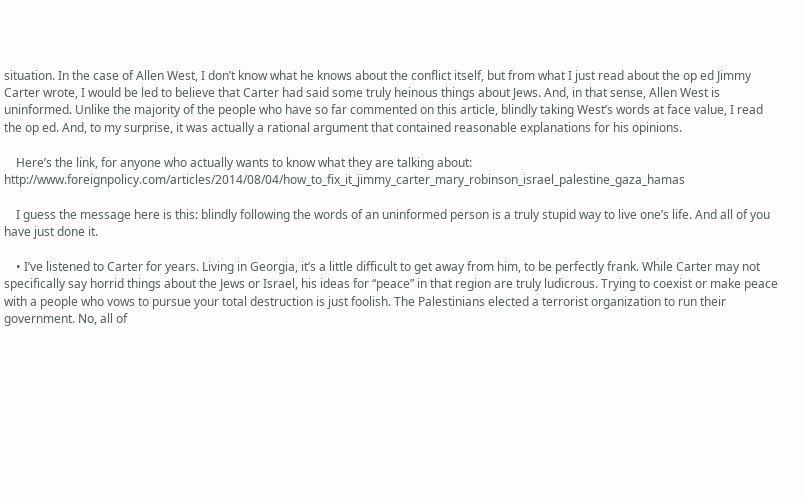situation. In the case of Allen West, I don’t know what he knows about the conflict itself, but from what I just read about the op ed Jimmy Carter wrote, I would be led to believe that Carter had said some truly heinous things about Jews. And, in that sense, Allen West is uninformed. Unlike the majority of the people who have so far commented on this article, blindly taking West’s words at face value, I read the op ed. And, to my surprise, it was actually a rational argument that contained reasonable explanations for his opinions.

    Here’s the link, for anyone who actually wants to know what they are talking about: http://www.foreignpolicy.com/articles/2014/08/04/how_to_fix_it_jimmy_carter_mary_robinson_israel_palestine_gaza_hamas

    I guess the message here is this: blindly following the words of an uninformed person is a truly stupid way to live one’s life. And all of you have just done it.

    • I’ve listened to Carter for years. Living in Georgia, it’s a little difficult to get away from him, to be perfectly frank. While Carter may not specifically say horrid things about the Jews or Israel, his ideas for “peace” in that region are truly ludicrous. Trying to coexist or make peace with a people who vows to pursue your total destruction is just foolish. The Palestinians elected a terrorist organization to run their government. No, all of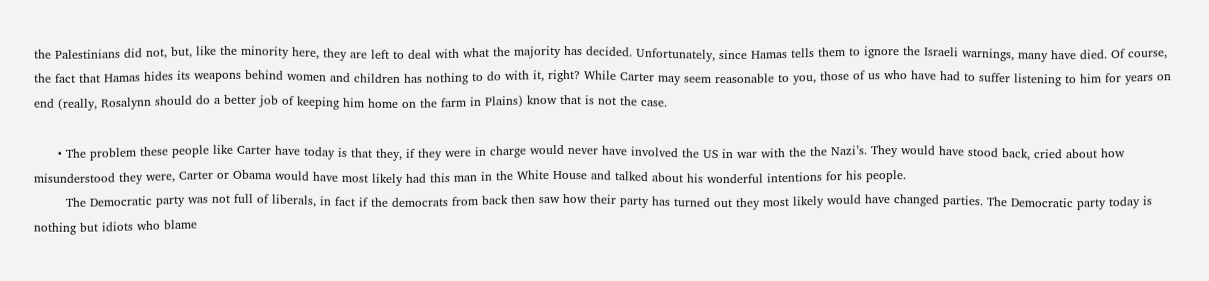the Palestinians did not, but, like the minority here, they are left to deal with what the majority has decided. Unfortunately, since Hamas tells them to ignore the Israeli warnings, many have died. Of course, the fact that Hamas hides its weapons behind women and children has nothing to do with it, right? While Carter may seem reasonable to you, those of us who have had to suffer listening to him for years on end (really, Rosalynn should do a better job of keeping him home on the farm in Plains) know that is not the case.

      • The problem these people like Carter have today is that they, if they were in charge would never have involved the US in war with the the Nazi’s. They would have stood back, cried about how misunderstood they were, Carter or Obama would have most likely had this man in the White House and talked about his wonderful intentions for his people.
        The Democratic party was not full of liberals, in fact if the democrats from back then saw how their party has turned out they most likely would have changed parties. The Democratic party today is nothing but idiots who blame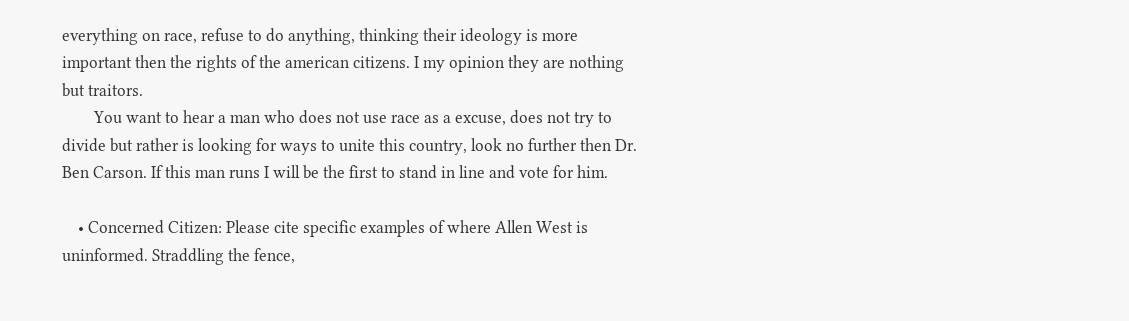everything on race, refuse to do anything, thinking their ideology is more important then the rights of the american citizens. I my opinion they are nothing but traitors.
        You want to hear a man who does not use race as a excuse, does not try to divide but rather is looking for ways to unite this country, look no further then Dr. Ben Carson. If this man runs I will be the first to stand in line and vote for him.

    • Concerned Citizen: Please cite specific examples of where Allen West is uninformed. Straddling the fence,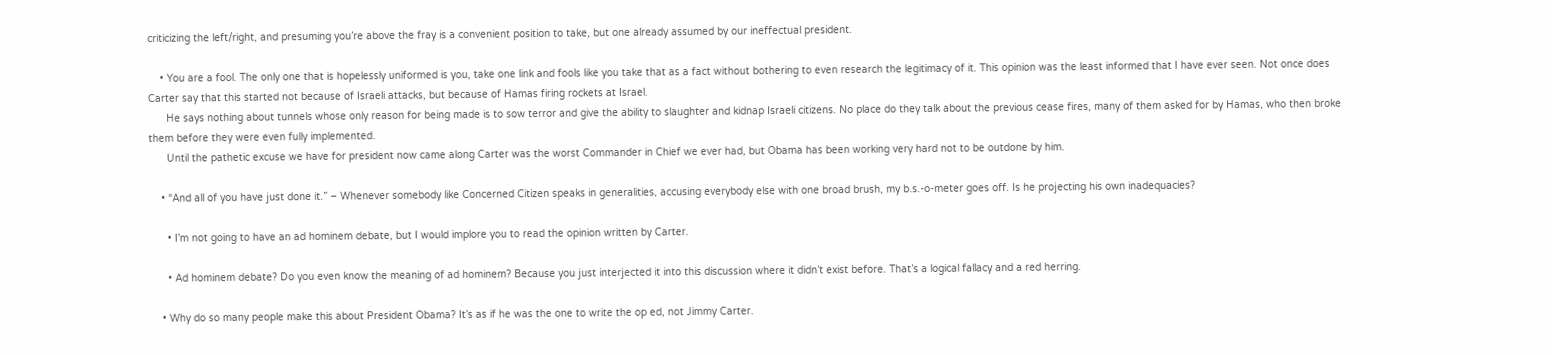criticizing the left/right, and presuming you’re above the fray is a convenient position to take, but one already assumed by our ineffectual president.

    • You are a fool. The only one that is hopelessly uniformed is you, take one link and fools like you take that as a fact without bothering to even research the legitimacy of it. This opinion was the least informed that I have ever seen. Not once does Carter say that this started not because of Israeli attacks, but because of Hamas firing rockets at Israel.
      He says nothing about tunnels whose only reason for being made is to sow terror and give the ability to slaughter and kidnap Israeli citizens. No place do they talk about the previous cease fires, many of them asked for by Hamas, who then broke them before they were even fully implemented.
      Until the pathetic excuse we have for president now came along Carter was the worst Commander in Chief we ever had, but Obama has been working very hard not to be outdone by him.

    • “And all of you have just done it.” – Whenever somebody like Concerned Citizen speaks in generalities, accusing everybody else with one broad brush, my b.s.-o-meter goes off. Is he projecting his own inadequacies?

      • I’m not going to have an ad hominem debate, but I would implore you to read the opinion written by Carter.

      • Ad hominem debate? Do you even know the meaning of ad hominem? Because you just interjected it into this discussion where it didn’t exist before. That’s a logical fallacy and a red herring.

    • Why do so many people make this about President Obama? It’s as if he was the one to write the op ed, not Jimmy Carter.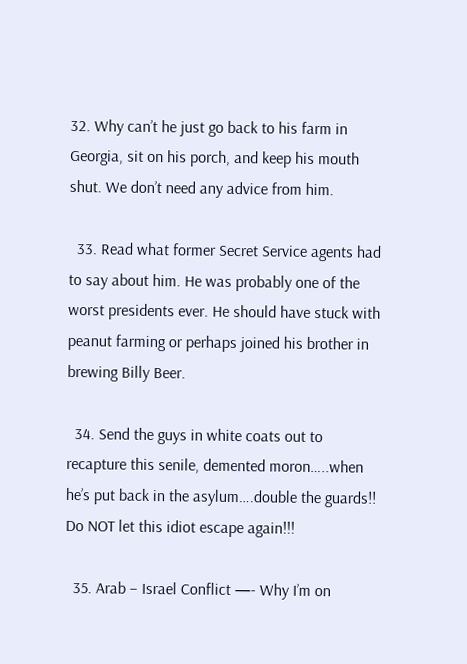32. Why can’t he just go back to his farm in Georgia, sit on his porch, and keep his mouth shut. We don’t need any advice from him.

  33. Read what former Secret Service agents had to say about him. He was probably one of the worst presidents ever. He should have stuck with peanut farming or perhaps joined his brother in brewing Billy Beer.

  34. Send the guys in white coats out to recapture this senile, demented moron…..when he’s put back in the asylum….double the guards!! Do NOT let this idiot escape again!!!

  35. Arab – Israel Conflict —- Why I’m on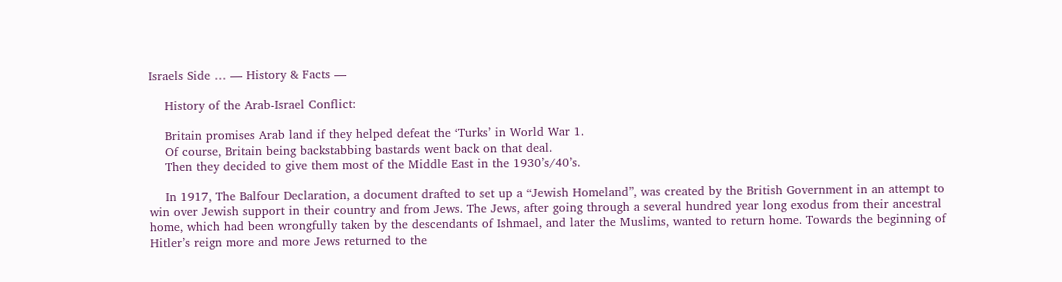Israels Side … — History & Facts —

    History of the Arab-Israel Conflict:

    Britain promises Arab land if they helped defeat the ‘Turks’ in World War 1.
    Of course, Britain being backstabbing bastards went back on that deal.
    Then they decided to give them most of the Middle East in the 1930’s/40’s.

    In 1917, The Balfour Declaration, a document drafted to set up a “Jewish Homeland”, was created by the British Government in an attempt to win over Jewish support in their country and from Jews. The Jews, after going through a several hundred year long exodus from their ancestral home, which had been wrongfully taken by the descendants of Ishmael, and later the Muslims, wanted to return home. Towards the beginning of Hitler’s reign more and more Jews returned to the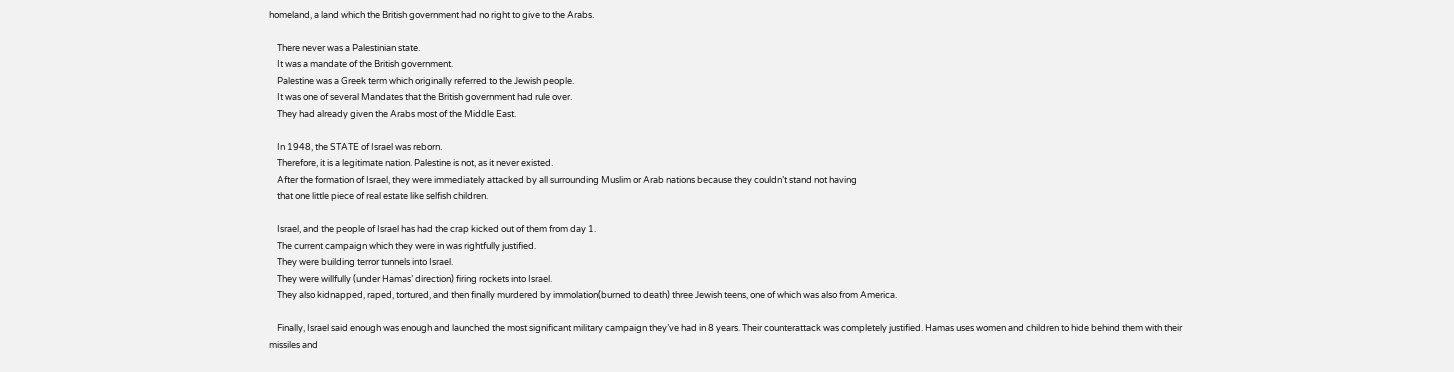homeland, a land which the British government had no right to give to the Arabs.

    There never was a Palestinian state.
    It was a mandate of the British government.
    Palestine was a Greek term which originally referred to the Jewish people.
    It was one of several Mandates that the British government had rule over.
    They had already given the Arabs most of the Middle East.

    In 1948, the STATE of Israel was reborn.
    Therefore, it is a legitimate nation. Palestine is not, as it never existed.
    After the formation of Israel, they were immediately attacked by all surrounding Muslim or Arab nations because they couldn’t stand not having
    that one little piece of real estate like selfish children.

    Israel, and the people of Israel has had the crap kicked out of them from day 1.
    The current campaign which they were in was rightfully justified.
    They were building terror tunnels into Israel.
    They were willfully (under Hamas’ direction) firing rockets into Israel.
    They also kidnapped, raped, tortured, and then finally murdered by immolation(burned to death) three Jewish teens, one of which was also from America.

    Finally, Israel said enough was enough and launched the most significant military campaign they’ve had in 8 years. Their counterattack was completely justified. Hamas uses women and children to hide behind them with their missiles and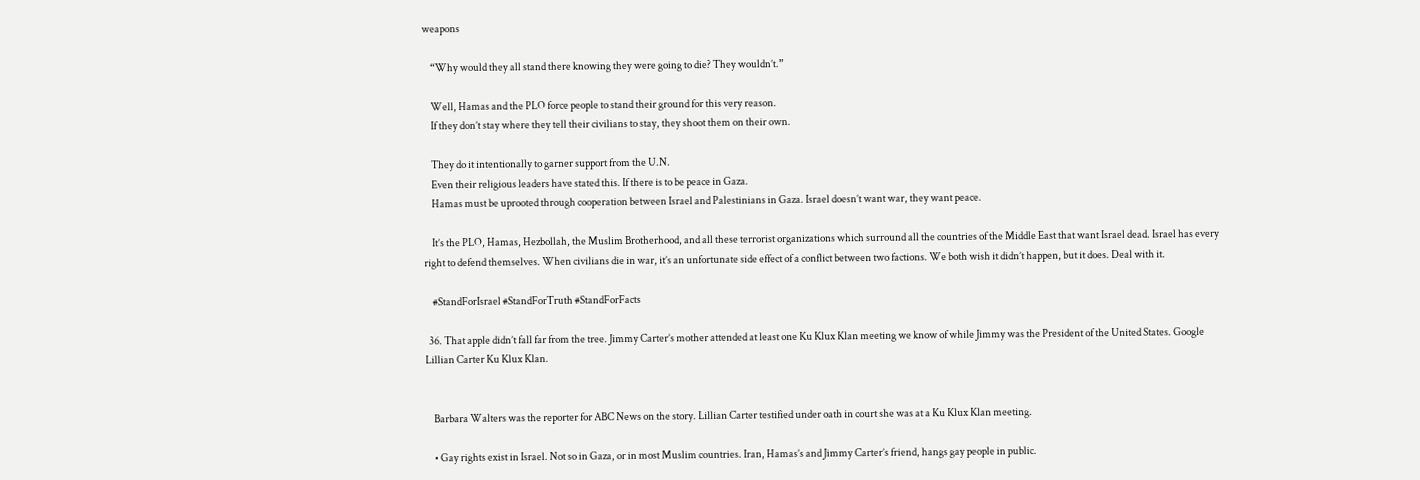weapons

    “Why would they all stand there knowing they were going to die? They wouldn’t.”

    Well, Hamas and the PLO force people to stand their ground for this very reason.
    If they don’t stay where they tell their civilians to stay, they shoot them on their own.

    They do it intentionally to garner support from the U.N.
    Even their religious leaders have stated this. If there is to be peace in Gaza.
    Hamas must be uprooted through cooperation between Israel and Palestinians in Gaza. Israel doesn’t want war, they want peace.

    It’s the PLO, Hamas, Hezbollah, the Muslim Brotherhood, and all these terrorist organizations which surround all the countries of the Middle East that want Israel dead. Israel has every right to defend themselves. When civilians die in war, it’s an unfortunate side effect of a conflict between two factions. We both wish it didn’t happen, but it does. Deal with it.

    #StandForIsrael #StandForTruth #StandForFacts

  36. That apple didn’t fall far from the tree. Jimmy Carter’s mother attended at least one Ku Klux Klan meeting we know of while Jimmy was the President of the United States. Google Lillian Carter Ku Klux Klan.


    Barbara Walters was the reporter for ABC News on the story. Lillian Carter testified under oath in court she was at a Ku Klux Klan meeting.

    • Gay rights exist in Israel. Not so in Gaza, or in most Muslim countries. Iran, Hamas’s and Jimmy Carter’s friend, hangs gay people in public.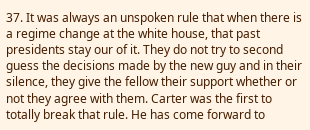37. It was always an unspoken rule that when there is a regime change at the white house, that past presidents stay our of it. They do not try to second guess the decisions made by the new guy and in their silence, they give the fellow their support whether or not they agree with them. Carter was the first to totally break that rule. He has come forward to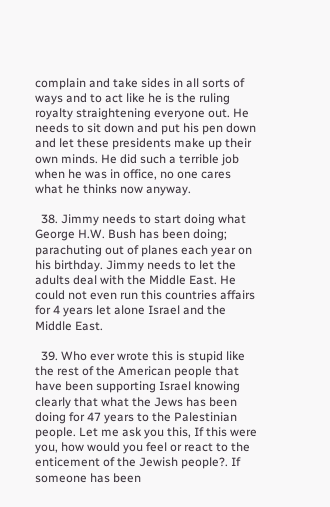complain and take sides in all sorts of ways and to act like he is the ruling royalty straightening everyone out. He needs to sit down and put his pen down and let these presidents make up their own minds. He did such a terrible job when he was in office, no one cares what he thinks now anyway.

  38. Jimmy needs to start doing what George H.W. Bush has been doing; parachuting out of planes each year on his birthday. Jimmy needs to let the adults deal with the Middle East. He could not even run this countries affairs for 4 years let alone Israel and the Middle East.

  39. Who ever wrote this is stupid like the rest of the American people that have been supporting Israel knowing clearly that what the Jews has been doing for 47 years to the Palestinian people. Let me ask you this, If this were you, how would you feel or react to the enticement of the Jewish people?. If someone has been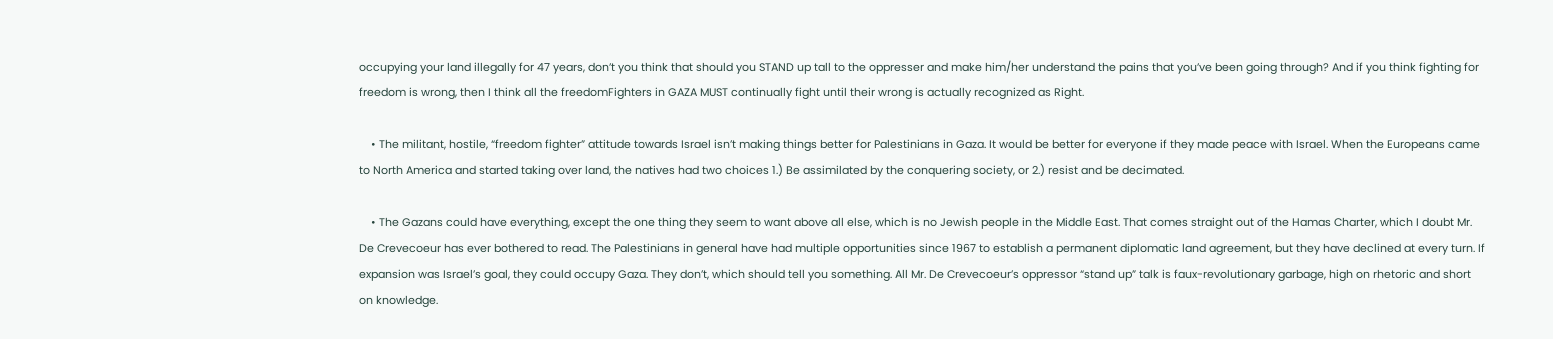occupying your land illegally for 47 years, don’t you think that should you STAND up tall to the oppresser and make him/her understand the pains that you’ve been going through? And if you think fighting for freedom is wrong, then I think all the freedomFighters in GAZA MUST continually fight until their wrong is actually recognized as Right.

    • The militant, hostile, “freedom fighter” attitude towards Israel isn’t making things better for Palestinians in Gaza. It would be better for everyone if they made peace with Israel. When the Europeans came to North America and started taking over land, the natives had two choices 1.) Be assimilated by the conquering society, or 2.) resist and be decimated.

    • The Gazans could have everything, except the one thing they seem to want above all else, which is no Jewish people in the Middle East. That comes straight out of the Hamas Charter, which I doubt Mr. De Crevecoeur has ever bothered to read. The Palestinians in general have had multiple opportunities since 1967 to establish a permanent diplomatic land agreement, but they have declined at every turn. If expansion was Israel’s goal, they could occupy Gaza. They don’t, which should tell you something. All Mr. De Crevecoeur’s oppressor “stand up” talk is faux-revolutionary garbage, high on rhetoric and short on knowledge.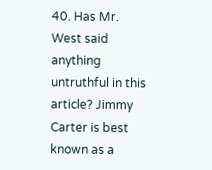40. Has Mr. West said anything untruthful in this article? Jimmy Carter is best known as a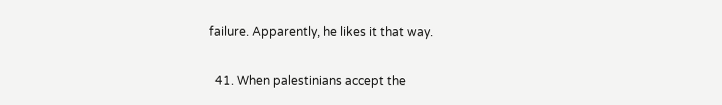failure. Apparently, he likes it that way.

  41. When palestinians accept the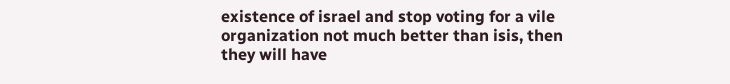existence of israel and stop voting for a vile organization not much better than isis, then they will have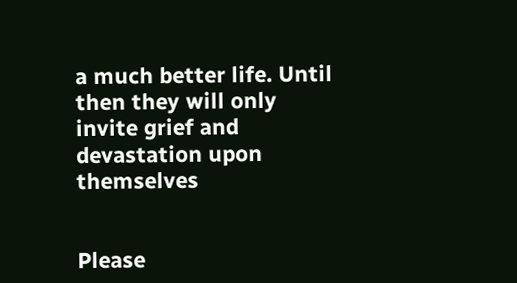a much better life. Until then they will only invite grief and devastation upon themselves


Please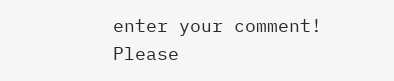enter your comment!
Please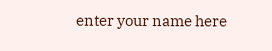enter your name here